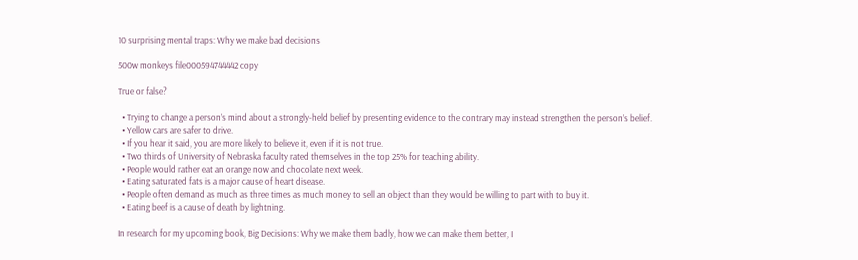10 surprising mental traps: Why we make bad decisions

500w monkeys file000594744442 copy

True or false?

  • Trying to change a person’s mind about a strongly-held belief by presenting evidence to the contrary may instead strengthen the person’s belief.
  • Yellow cars are safer to drive.
  • If you hear it said, you are more likely to believe it, even if it is not true.
  • Two thirds of University of Nebraska faculty rated themselves in the top 25% for teaching ability.
  • People would rather eat an orange now and chocolate next week.
  • Eating saturated fats is a major cause of heart disease.
  • People often demand as much as three times as much money to sell an object than they would be willing to part with to buy it.
  • Eating beef is a cause of death by lightning.

In research for my upcoming book, Big Decisions: Why we make them badly, how we can make them better, I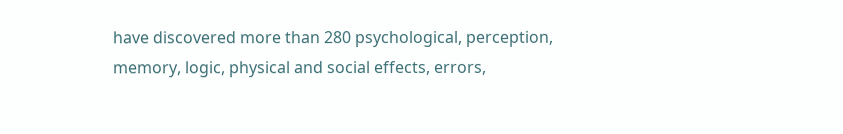have discovered more than 280 psychological, perception, memory, logic, physical and social effects, errors,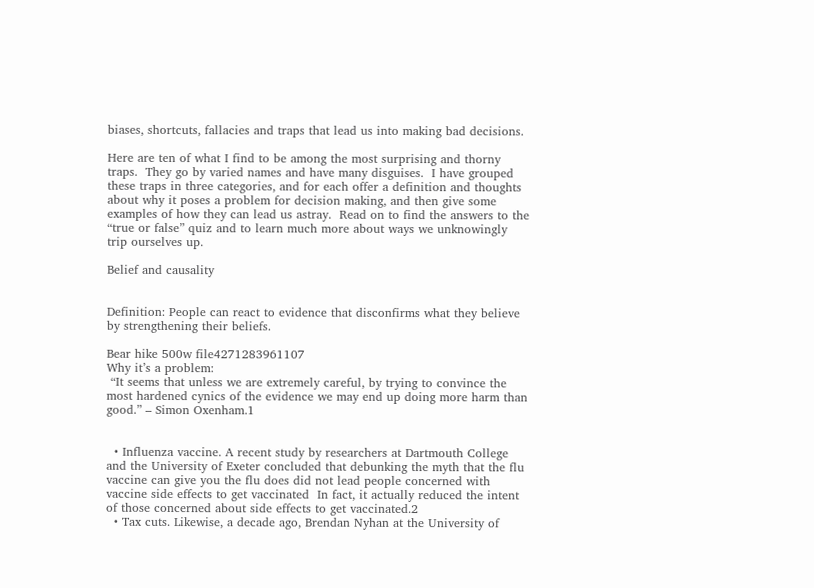biases, shortcuts, fallacies and traps that lead us into making bad decisions.

Here are ten of what I find to be among the most surprising and thorny traps.  They go by varied names and have many disguises.  I have grouped these traps in three categories, and for each offer a definition and thoughts about why it poses a problem for decision making, and then give some examples of how they can lead us astray.  Read on to find the answers to the “true or false” quiz and to learn much more about ways we unknowingly trip ourselves up.

Belief and causality


Definition: People can react to evidence that disconfirms what they believe by strengthening their beliefs.

Bear hike 500w file4271283961107
Why it’s a problem:
 “It seems that unless we are extremely careful, by trying to convince the most hardened cynics of the evidence we may end up doing more harm than good.” – Simon Oxenham.1


  • Influenza vaccine. A recent study by researchers at Dartmouth College and the University of Exeter concluded that debunking the myth that the flu vaccine can give you the flu does did not lead people concerned with vaccine side effects to get vaccinated  In fact, it actually reduced the intent of those concerned about side effects to get vaccinated.2
  • Tax cuts. Likewise, a decade ago, Brendan Nyhan at the University of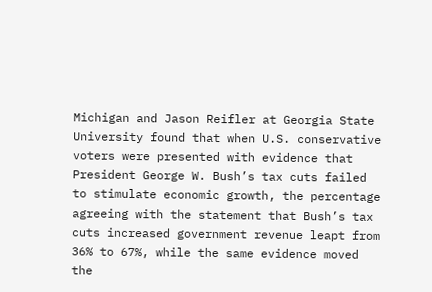Michigan and Jason Reifler at Georgia State University found that when U.S. conservative voters were presented with evidence that President George W. Bush’s tax cuts failed to stimulate economic growth, the percentage agreeing with the statement that Bush’s tax cuts increased government revenue leapt from 36% to 67%, while the same evidence moved the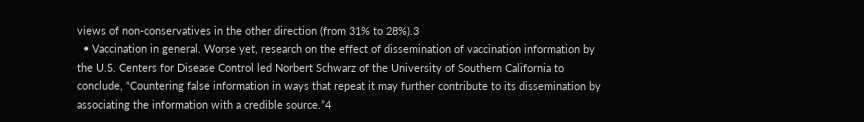views of non-conservatives in the other direction (from 31% to 28%).3
  • Vaccination in general. Worse yet, research on the effect of dissemination of vaccination information by the U.S. Centers for Disease Control led Norbert Schwarz of the University of Southern California to conclude, “Countering false information in ways that repeat it may further contribute to its dissemination by associating the information with a credible source.”4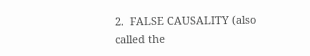2.  FALSE CAUSALITY (also called the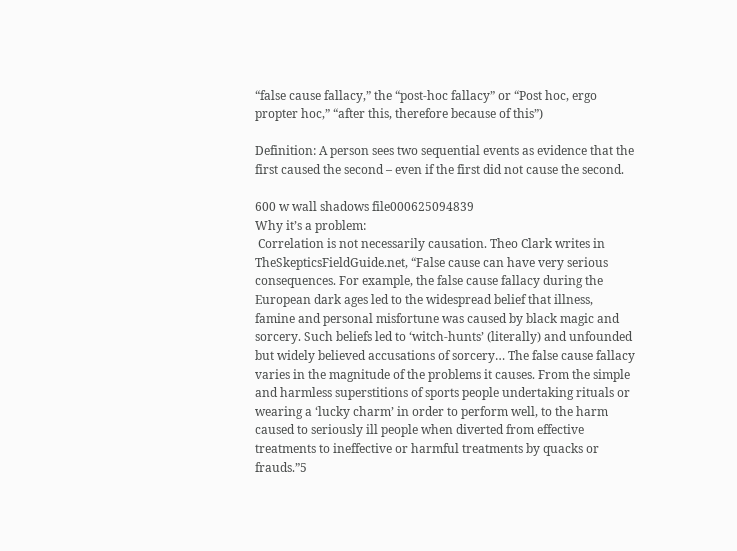“false cause fallacy,” the “post-hoc fallacy” or “Post hoc, ergo propter hoc,” “after this, therefore because of this”)

Definition: A person sees two sequential events as evidence that the first caused the second – even if the first did not cause the second.

600 w wall shadows file000625094839
Why it’s a problem:
 Correlation is not necessarily causation. Theo Clark writes in TheSkepticsFieldGuide.net, “False cause can have very serious consequences. For example, the false cause fallacy during the European dark ages led to the widespread belief that illness, famine and personal misfortune was caused by black magic and sorcery. Such beliefs led to ‘witch-hunts’ (literally) and unfounded but widely believed accusations of sorcery… The false cause fallacy varies in the magnitude of the problems it causes. From the simple and harmless superstitions of sports people undertaking rituals or wearing a ‘lucky charm’ in order to perform well, to the harm caused to seriously ill people when diverted from effective treatments to ineffective or harmful treatments by quacks or frauds.”5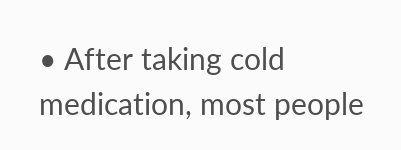• After taking cold medication, most people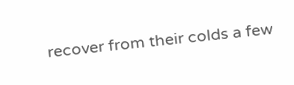recover from their colds a few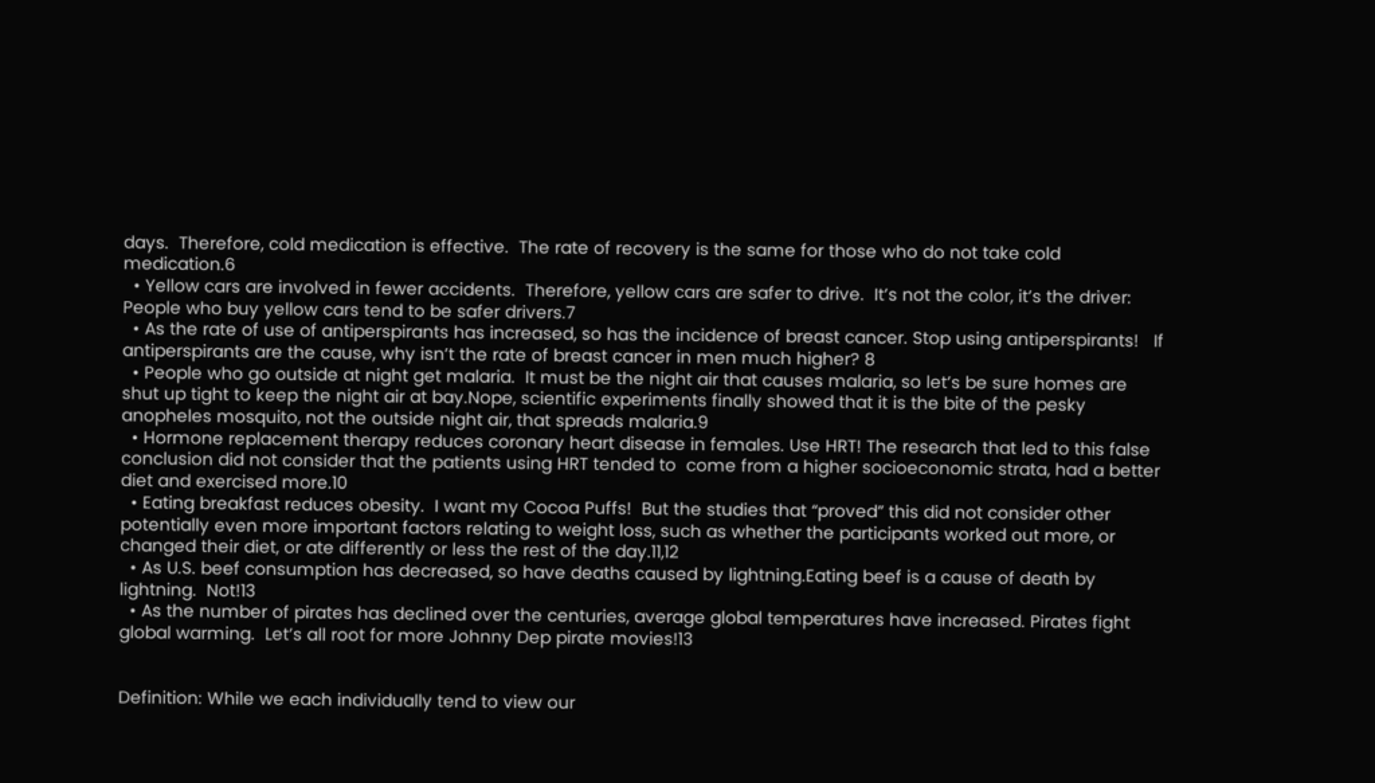days.  Therefore, cold medication is effective.  The rate of recovery is the same for those who do not take cold medication.6
  • Yellow cars are involved in fewer accidents.  Therefore, yellow cars are safer to drive.  It’s not the color, it’s the driver: People who buy yellow cars tend to be safer drivers.7
  • As the rate of use of antiperspirants has increased, so has the incidence of breast cancer. Stop using antiperspirants!   If antiperspirants are the cause, why isn’t the rate of breast cancer in men much higher? 8
  • People who go outside at night get malaria.  It must be the night air that causes malaria, so let’s be sure homes are shut up tight to keep the night air at bay.Nope, scientific experiments finally showed that it is the bite of the pesky anopheles mosquito, not the outside night air, that spreads malaria.9
  • Hormone replacement therapy reduces coronary heart disease in females. Use HRT! The research that led to this false conclusion did not consider that the patients using HRT tended to  come from a higher socioeconomic strata, had a better diet and exercised more.10
  • Eating breakfast reduces obesity.  I want my Cocoa Puffs!  But the studies that “proved” this did not consider other potentially even more important factors relating to weight loss, such as whether the participants worked out more, or changed their diet, or ate differently or less the rest of the day.11,12
  • As U.S. beef consumption has decreased, so have deaths caused by lightning.Eating beef is a cause of death by lightning.  Not!13
  • As the number of pirates has declined over the centuries, average global temperatures have increased. Pirates fight global warming.  Let’s all root for more Johnny Dep pirate movies!13


Definition: While we each individually tend to view our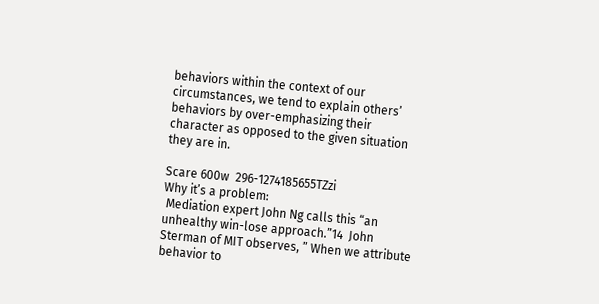behaviors within the context of our circumstances, we tend to explain others’ behaviors by over-emphasizing their character as opposed to the given situation they are in.

Scare 600w  296-1274185655TZzi
Why it’s a problem:
 Mediation expert John Ng calls this “an unhealthy win-lose approach.”14  John Sterman of MIT observes, ” When we attribute behavior to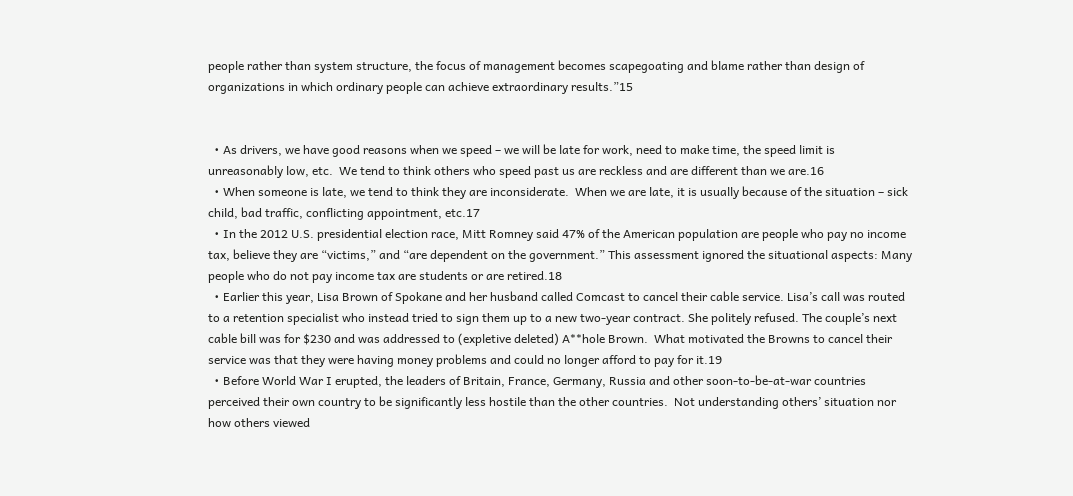people rather than system structure, the focus of management becomes scapegoating and blame rather than design of organizations in which ordinary people can achieve extraordinary results.”15


  • As drivers, we have good reasons when we speed – we will be late for work, need to make time, the speed limit is unreasonably low, etc.  We tend to think others who speed past us are reckless and are different than we are.16
  • When someone is late, we tend to think they are inconsiderate.  When we are late, it is usually because of the situation – sick child, bad traffic, conflicting appointment, etc.17
  • In the 2012 U.S. presidential election race, Mitt Romney said 47% of the American population are people who pay no income tax, believe they are “victims,” and “are dependent on the government.” This assessment ignored the situational aspects: Many people who do not pay income tax are students or are retired.18
  • Earlier this year, Lisa Brown of Spokane and her husband called Comcast to cancel their cable service. Lisa’s call was routed to a retention specialist who instead tried to sign them up to a new two-year contract. She politely refused. The couple’s next cable bill was for $230 and was addressed to (expletive deleted) A**hole Brown.  What motivated the Browns to cancel their service was that they were having money problems and could no longer afford to pay for it.19
  • Before World War I erupted, the leaders of Britain, France, Germany, Russia and other soon-to-be-at-war countries perceived their own country to be significantly less hostile than the other countries.  Not understanding others’ situation nor how others viewed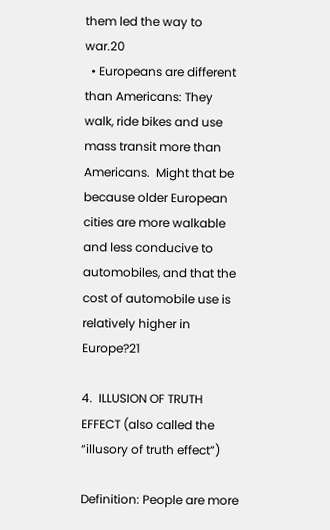them led the way to war.20
  • Europeans are different than Americans: They walk, ride bikes and use mass transit more than Americans.  Might that be because older European cities are more walkable and less conducive to automobiles, and that the cost of automobile use is relatively higher in Europe?21

4.  ILLUSION OF TRUTH EFFECT (also called the “illusory of truth effect”)

Definition: People are more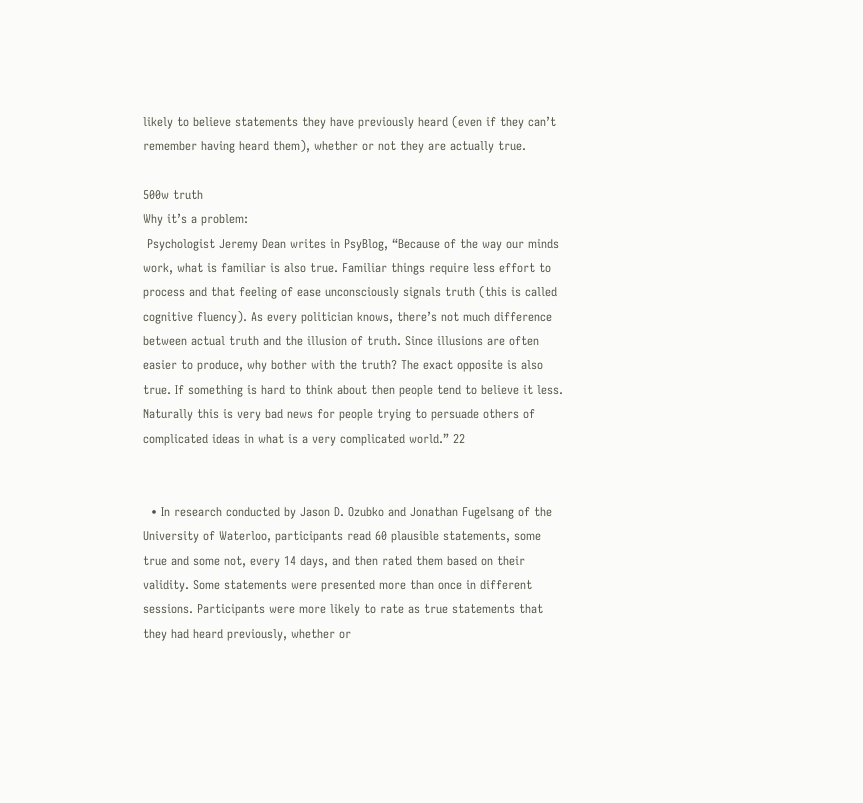likely to believe statements they have previously heard (even if they can’t remember having heard them), whether or not they are actually true.

500w truth
Why it’s a problem:
 Psychologist Jeremy Dean writes in PsyBlog, “Because of the way our minds work, what is familiar is also true. Familiar things require less effort to process and that feeling of ease unconsciously signals truth (this is called cognitive fluency). As every politician knows, there’s not much difference between actual truth and the illusion of truth. Since illusions are often easier to produce, why bother with the truth? The exact opposite is also true. If something is hard to think about then people tend to believe it less. Naturally this is very bad news for people trying to persuade others of complicated ideas in what is a very complicated world.” 22


  • In research conducted by Jason D. Ozubko and Jonathan Fugelsang of the University of Waterloo, participants read 60 plausible statements, some true and some not, every 14 days, and then rated them based on their validity. Some statements were presented more than once in different sessions. Participants were more likely to rate as true statements that they had heard previously, whether or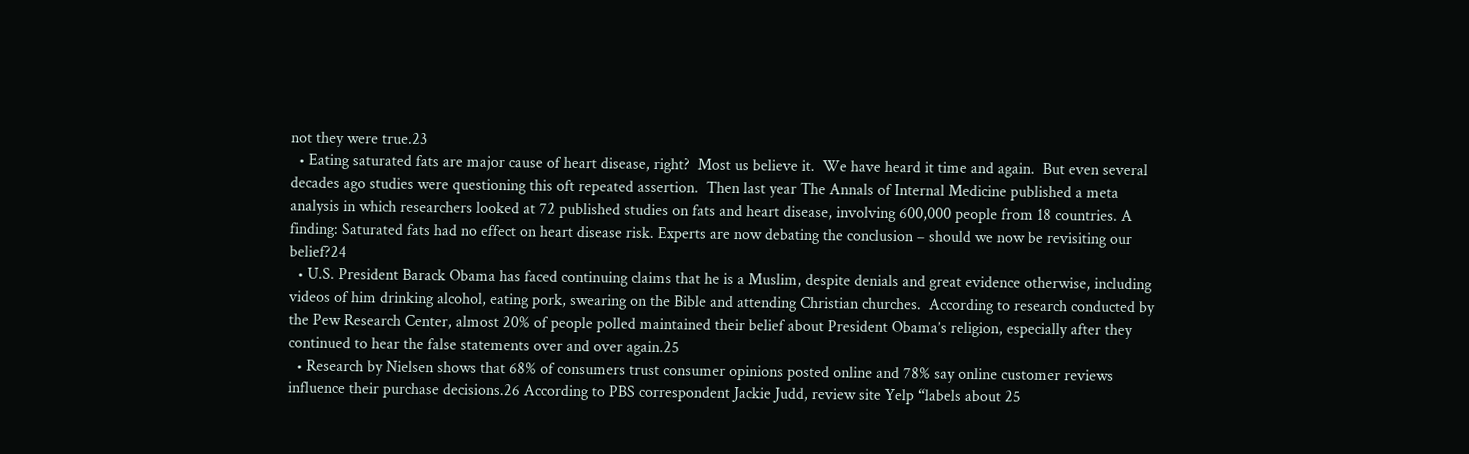not they were true.23
  • Eating saturated fats are major cause of heart disease, right?  Most us believe it.  We have heard it time and again.  But even several decades ago studies were questioning this oft repeated assertion.  Then last year The Annals of Internal Medicine published a meta analysis in which researchers looked at 72 published studies on fats and heart disease, involving 600,000 people from 18 countries. A finding: Saturated fats had no effect on heart disease risk. Experts are now debating the conclusion – should we now be revisiting our belief?24
  • U.S. President Barack Obama has faced continuing claims that he is a Muslim, despite denials and great evidence otherwise, including videos of him drinking alcohol, eating pork, swearing on the Bible and attending Christian churches.  According to research conducted by the Pew Research Center, almost 20% of people polled maintained their belief about President Obama’s religion, especially after they continued to hear the false statements over and over again.25
  • Research by Nielsen shows that 68% of consumers trust consumer opinions posted online and 78% say online customer reviews influence their purchase decisions.26 According to PBS correspondent Jackie Judd, review site Yelp “labels about 25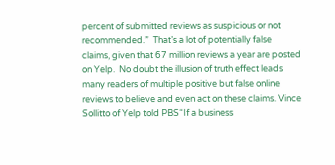percent of submitted reviews as suspicious or not recommended.”  That’s a lot of potentially false claims, given that 67 million reviews a year are posted on Yelp.  No doubt the illusion of truth effect leads many readers of multiple positive but false online reviews to believe and even act on these claims. Vince Sollitto of Yelp told PBS“If a business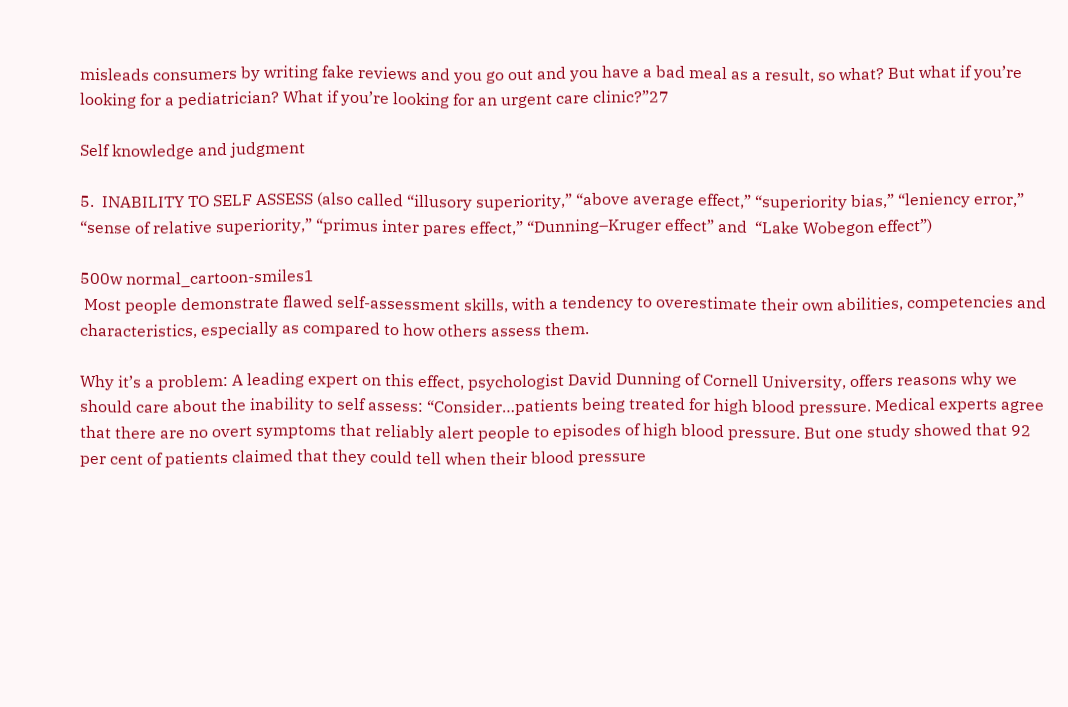misleads consumers by writing fake reviews and you go out and you have a bad meal as a result, so what? But what if you’re looking for a pediatrician? What if you’re looking for an urgent care clinic?”27

Self knowledge and judgment

5.  INABILITY TO SELF ASSESS (also called “illusory superiority,” “above average effect,” “superiority bias,” “leniency error,” “sense of relative superiority,” “primus inter pares effect,” “Dunning–Kruger effect” and  “Lake Wobegon effect”)

500w normal_cartoon-smiles1
 Most people demonstrate flawed self-assessment skills, with a tendency to overestimate their own abilities, competencies and characteristics, especially as compared to how others assess them.

Why it’s a problem: A leading expert on this effect, psychologist David Dunning of Cornell University, offers reasons why we should care about the inability to self assess: “Consider…patients being treated for high blood pressure. Medical experts agree that there are no overt symptoms that reliably alert people to episodes of high blood pressure. But one study showed that 92 per cent of patients claimed that they could tell when their blood pressure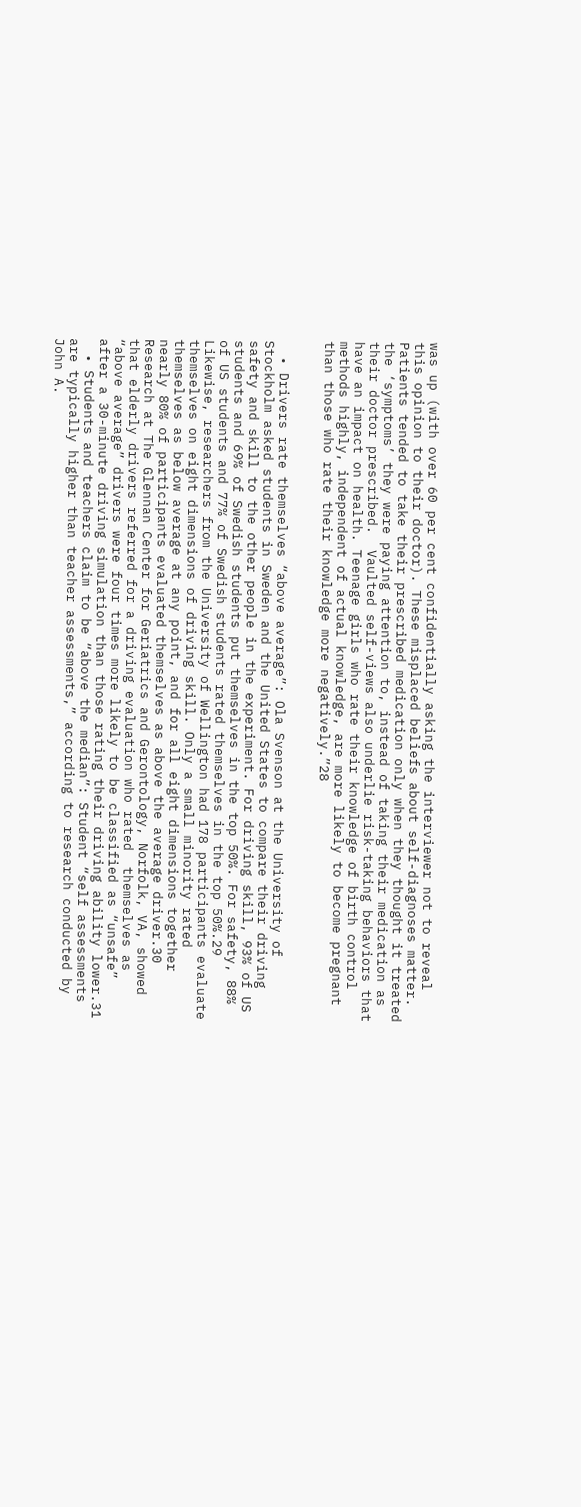was up (with over 60 per cent confidentially asking the interviewer not to reveal this opinion to their doctor). These misplaced beliefs about self-diagnoses matter. Patients tended to take their prescribed medication only when they thought it treated the ‘symptoms’ they were paying attention to, instead of taking their medication as their doctor prescribed.  Vaulted self-views also underlie risk-taking behaviors that have an impact on health. Teenage girls who rate their knowledge of birth control methods highly, independent of actual knowledge, are more likely to become pregnant than those who rate their knowledge more negatively.”28


  • Drivers rate themselves “above average”: Ola Svenson at the University of Stockholm asked students in Sweden and the United States to compare their driving safety and skill to the other people in the experiment. For driving skill, 93% of US students and 69% of Swedish students put themselves in the top 50%. For safety, 88% of US students and 77% of Swedish students rated themselves in the top 50%.29  Likewise, researchers from the University of Wellington had 178 participants evaluate themselves on eight dimensions of driving skill. Only a small minority rated themselves as below average at any point, and for all eight dimensions together nearly 80% of participants evaluated themselves as above the average driver.30  Research at The Glennan Center for Geriatrics and Gerontology, Norfolk, VA, showed that elderly drivers referred for a driving evaluation who rated  themselves as “above average” drivers were four times more likely to be classified as “unsafe” after a 30-minute driving simulation than those rating their driving ability lower.31
  • Students and teachers claim to be “above the median”: Student “self assessments are typically higher than teacher assessments,” according to research conducted by John A.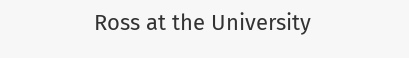Ross at the University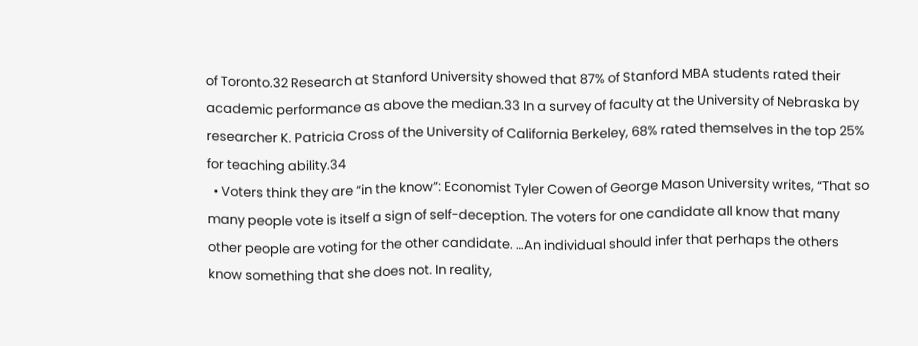of Toronto.32 Research at Stanford University showed that 87% of Stanford MBA students rated their academic performance as above the median.33 In a survey of faculty at the University of Nebraska by researcher K. Patricia Cross of the University of California Berkeley, 68% rated themselves in the top 25% for teaching ability.34
  • Voters think they are “in the know”: Economist Tyler Cowen of George Mason University writes, “That so many people vote is itself a sign of self-deception. The voters for one candidate all know that many other people are voting for the other candidate. …An individual should infer that perhaps the others know something that she does not. In reality,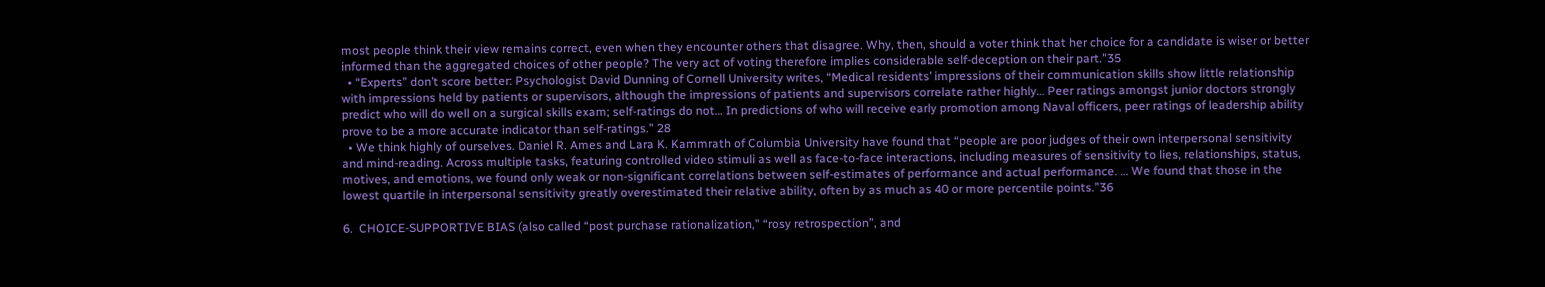most people think their view remains correct, even when they encounter others that disagree. Why, then, should a voter think that her choice for a candidate is wiser or better informed than the aggregated choices of other people? The very act of voting therefore implies considerable self-deception on their part.”35
  • “Experts” don’t score better: Psychologist David Dunning of Cornell University writes, “Medical residents’ impressions of their communication skills show little relationship with impressions held by patients or supervisors, although the impressions of patients and supervisors correlate rather highly… Peer ratings amongst junior doctors strongly predict who will do well on a surgical skills exam; self-ratings do not… In predictions of who will receive early promotion among Naval officers, peer ratings of leadership ability prove to be a more accurate indicator than self-ratings.” 28
  • We think highly of ourselves. Daniel R. Ames and Lara K. Kammrath of Columbia University have found that “people are poor judges of their own interpersonal sensitivity and mind-reading. Across multiple tasks, featuring controlled video stimuli as well as face-to-face interactions, including measures of sensitivity to lies, relationships, status, motives, and emotions, we found only weak or non-significant correlations between self-estimates of performance and actual performance. … We found that those in the lowest quartile in interpersonal sensitivity greatly overestimated their relative ability, often by as much as 40 or more percentile points.”36

6.  CHOICE-SUPPORTIVE BIAS (also called “post purchase rationalization,” “rosy retrospection”, and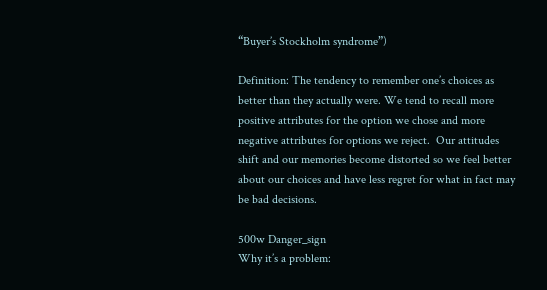“Buyer’s Stockholm syndrome”)

Definition: The tendency to remember one’s choices as better than they actually were. We tend to recall more positive attributes for the option we chose and more negative attributes for options we reject.  Our attitudes shift and our memories become distorted so we feel better about our choices and have less regret for what in fact may be bad decisions.

500w Danger_sign
Why it’s a problem: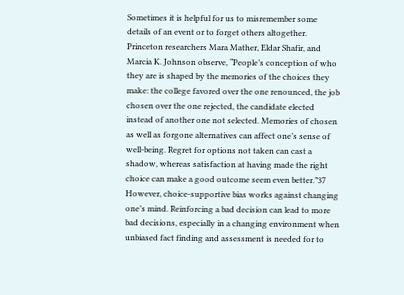Sometimes it is helpful for us to misremember some details of an event or to forget others altogether. Princeton researchers Mara Mather, Eldar Shafir, and Marcia K. Johnson observe, “People’s conception of who they are is shaped by the memories of the choices they make: the college favored over the one renounced, the job chosen over the one rejected, the candidate elected instead of another one not selected. Memories of chosen as well as forgone alternatives can affect one’s sense of well-being. Regret for options not taken can cast a shadow, whereas satisfaction at having made the right choice can make a good outcome seem even better.”37 However, choice-supportive bias works against changing one’s mind. Reinforcing a bad decision can lead to more bad decisions, especially in a changing environment when unbiased fact finding and assessment is needed for to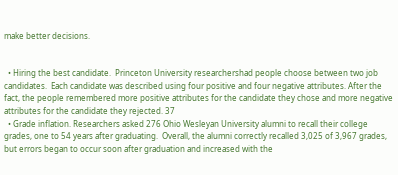make better decisions.


  • Hiring the best candidate.  Princeton University researchershad people choose between two job candidates.  Each candidate was described using four positive and four negative attributes. After the fact, the people remembered more positive attributes for the candidate they chose and more negative attributes for the candidate they rejected. 37
  • Grade inflation. Researchers asked 276 Ohio Wesleyan University alumni to recall their college grades, one to 54 years after graduating.  Overall, the alumni correctly recalled 3,025 of 3,967 grades, but errors began to occur soon after graduation and increased with the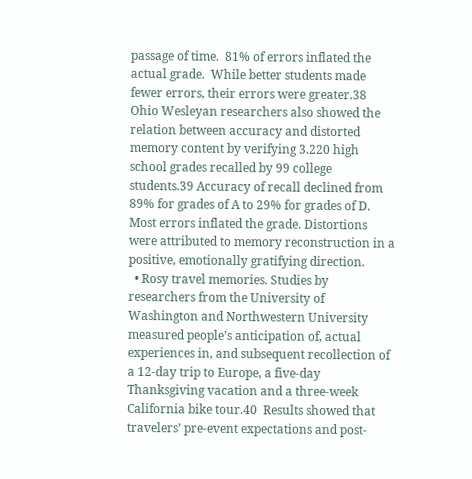passage of time.  81% of errors inflated the actual grade.  While better students made fewer errors, their errors were greater.38 Ohio Wesleyan researchers also showed the relation between accuracy and distorted memory content by verifying 3.220 high school grades recalled by 99 college students.39 Accuracy of recall declined from 89% for grades of A to 29% for grades of D.  Most errors inflated the grade. Distortions were attributed to memory reconstruction in a positive, emotionally gratifying direction.
  • Rosy travel memories. Studies by researchers from the University of Washington and Northwestern University measured people’s anticipation of, actual experiences in, and subsequent recollection of a 12-day trip to Europe, a five-day Thanksgiving vacation and a three-week California bike tour.40  Results showed that travelers’ pre-event expectations and post-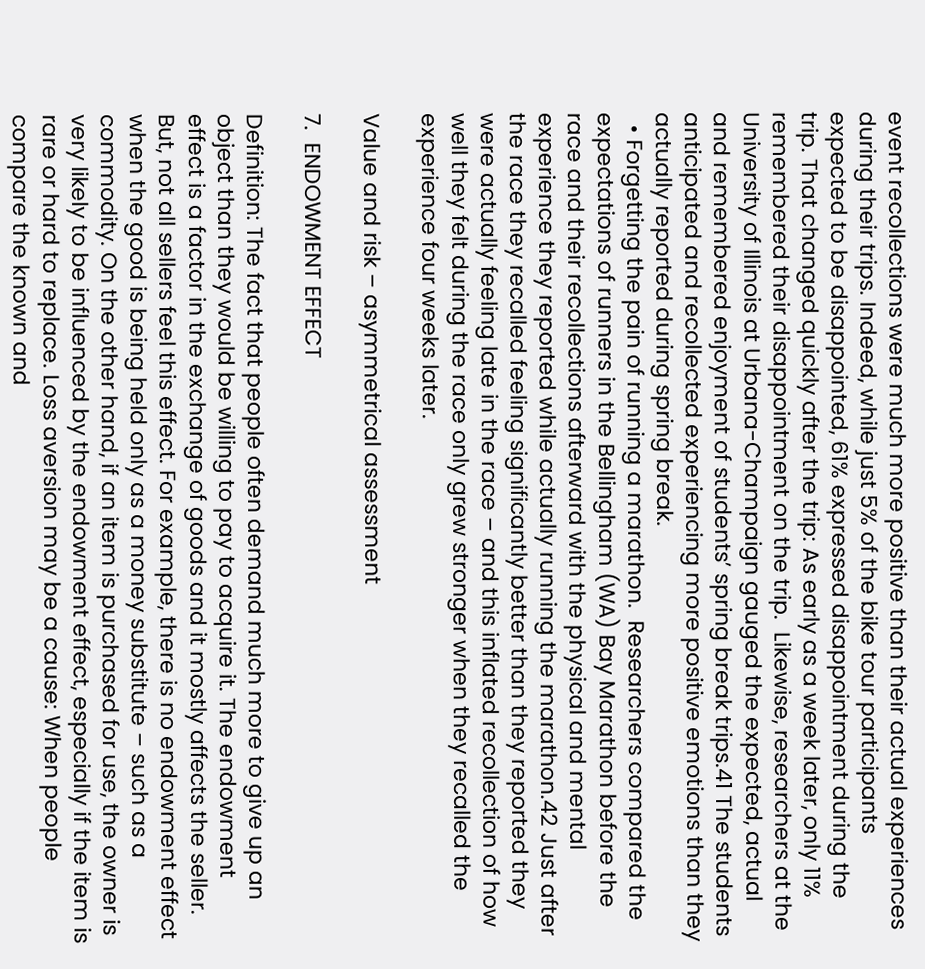event recollections were much more positive than their actual experiences during their trips. Indeed, while just 5% of the bike tour participants expected to be disappointed, 61% expressed disappointment during the trip. That changed quickly after the trip: As early as a week later, only 11% remembered their disappointment on the trip.  Likewise, researchers at the University of Illinois at Urbana-Champaign gauged the expected, actual and remembered enjoyment of students’ spring break trips.41 The students anticipated and recollected experiencing more positive emotions than they actually reported during spring break.
  • Forgetting the pain of running a marathon.  Researchers compared the expectations of runners in the Bellingham (WA) Bay Marathon before the race and their recollections afterward with the physical and mental experience they reported while actually running the marathon.42 Just after the race they recalled feeling significantly better than they reported they were actually feeling late in the race – and this inflated recollection of how well they felt during the race only grew stronger when they recalled the experience four weeks later.

Value and risk – asymmetrical assessment

7.  ENDOWMENT EFFECT

Definition: The fact that people often demand much more to give up an object than they would be willing to pay to acquire it. The endowment effect is a factor in the exchange of goods and it mostly affects the seller. But, not all sellers feel this effect. For example, there is no endowment effect when the good is being held only as a money substitute – such as a commodity. On the other hand, if an item is purchased for use, the owner is very likely to be influenced by the endowment effect, especially if the item is rare or hard to replace. Loss aversion may be a cause: When people compare the known and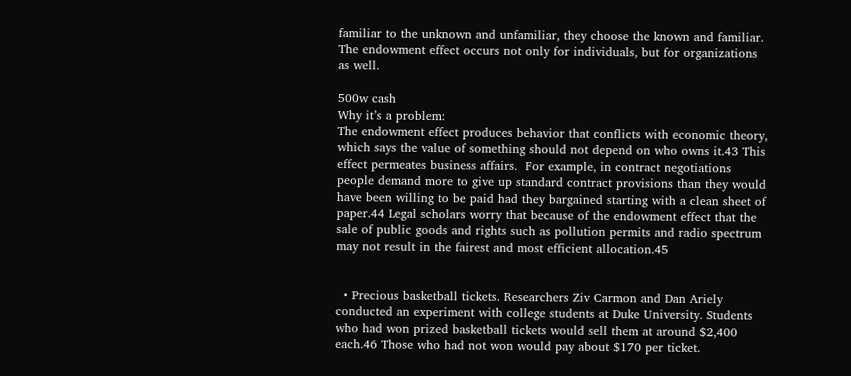familiar to the unknown and unfamiliar, they choose the known and familiar. The endowment effect occurs not only for individuals, but for organizations as well.

500w cash
Why it’s a problem:
The endowment effect produces behavior that conflicts with economic theory, which says the value of something should not depend on who owns it.43 This effect permeates business affairs.  For example, in contract negotiations people demand more to give up standard contract provisions than they would have been willing to be paid had they bargained starting with a clean sheet of paper.44 Legal scholars worry that because of the endowment effect that the sale of public goods and rights such as pollution permits and radio spectrum may not result in the fairest and most efficient allocation.45


  • Precious basketball tickets. Researchers Ziv Carmon and Dan Ariely conducted an experiment with college students at Duke University. Students who had won prized basketball tickets would sell them at around $2,400 each.46 Those who had not won would pay about $170 per ticket.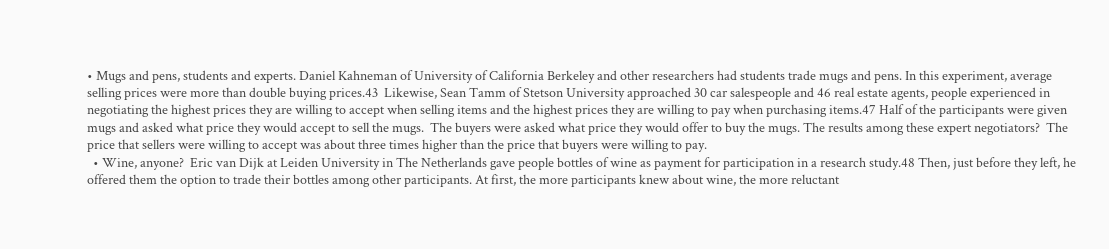• Mugs and pens, students and experts. Daniel Kahneman of University of California Berkeley and other researchers had students trade mugs and pens. In this experiment, average selling prices were more than double buying prices.43  Likewise, Sean Tamm of Stetson University approached 30 car salespeople and 46 real estate agents, people experienced in negotiating the highest prices they are willing to accept when selling items and the highest prices they are willing to pay when purchasing items.47 Half of the participants were given mugs and asked what price they would accept to sell the mugs.  The buyers were asked what price they would offer to buy the mugs. The results among these expert negotiators?  The price that sellers were willing to accept was about three times higher than the price that buyers were willing to pay.
  • Wine, anyone?  Eric van Dijk at Leiden University in The Netherlands gave people bottles of wine as payment for participation in a research study.48 Then, just before they left, he offered them the option to trade their bottles among other participants. At first, the more participants knew about wine, the more reluctant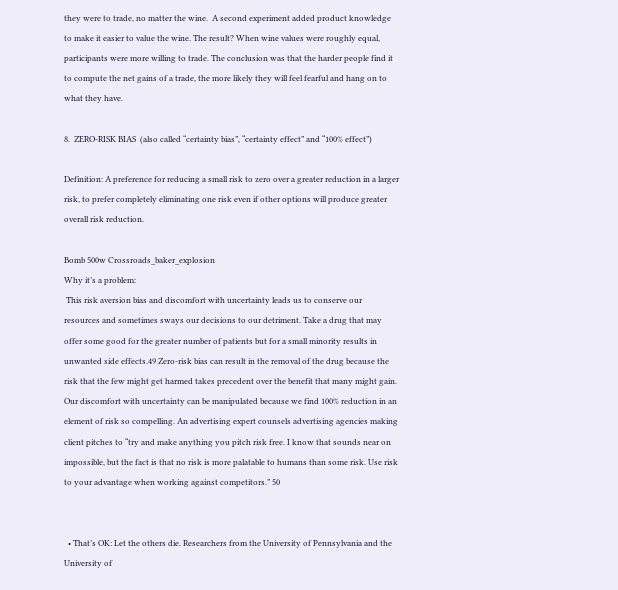they were to trade, no matter the wine.  A second experiment added product knowledge to make it easier to value the wine. The result? When wine values were roughly equal, participants were more willing to trade. The conclusion was that the harder people find it to compute the net gains of a trade, the more likely they will feel fearful and hang on to what they have.

8.  ZERO-RISK BIAS  (also called “certainty bias”, “certainty effect” and “100% effect”)

Definition: A preference for reducing a small risk to zero over a greater reduction in a larger risk, to prefer completely eliminating one risk even if other options will produce greater overall risk reduction.

Bomb 500w Crossroads_baker_explosion
Why it’s a problem:
 This risk aversion bias and discomfort with uncertainty leads us to conserve our resources and sometimes sways our decisions to our detriment. Take a drug that may offer some good for the greater number of patients but for a small minority results in unwanted side effects.49 Zero-risk bias can result in the removal of the drug because the risk that the few might get harmed takes precedent over the benefit that many might gain. Our discomfort with uncertainty can be manipulated because we find 100% reduction in an element of risk so compelling. An advertising expert counsels advertising agencies making client pitches to “try and make anything you pitch risk free. I know that sounds near on impossible, but the fact is that no risk is more palatable to humans than some risk. Use risk to your advantage when working against competitors.” 50


  • That’s OK: Let the others die. Researchers from the University of Pennsylvania and the University of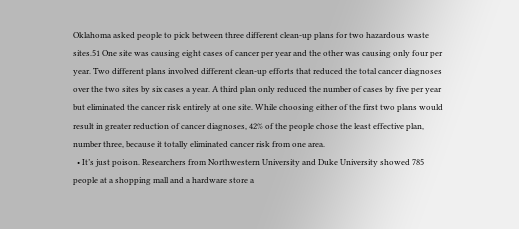Oklahoma asked people to pick between three different clean-up plans for two hazardous waste sites.51 One site was causing eight cases of cancer per year and the other was causing only four per year. Two different plans involved different clean-up efforts that reduced the total cancer diagnoses over the two sites by six cases a year. A third plan only reduced the number of cases by five per year but eliminated the cancer risk entirely at one site. While choosing either of the first two plans would result in greater reduction of cancer diagnoses, 42% of the people chose the least effective plan, number three, because it totally eliminated cancer risk from one area.
  • It’s just poison. Researchers from Northwestern University and Duke University showed 785 people at a shopping mall and a hardware store a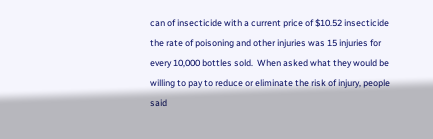can of insecticide with a current price of $10.52 insecticide the rate of poisoning and other injuries was 15 injuries for every 10,000 bottles sold.  When asked what they would be willing to pay to reduce or eliminate the risk of injury, people said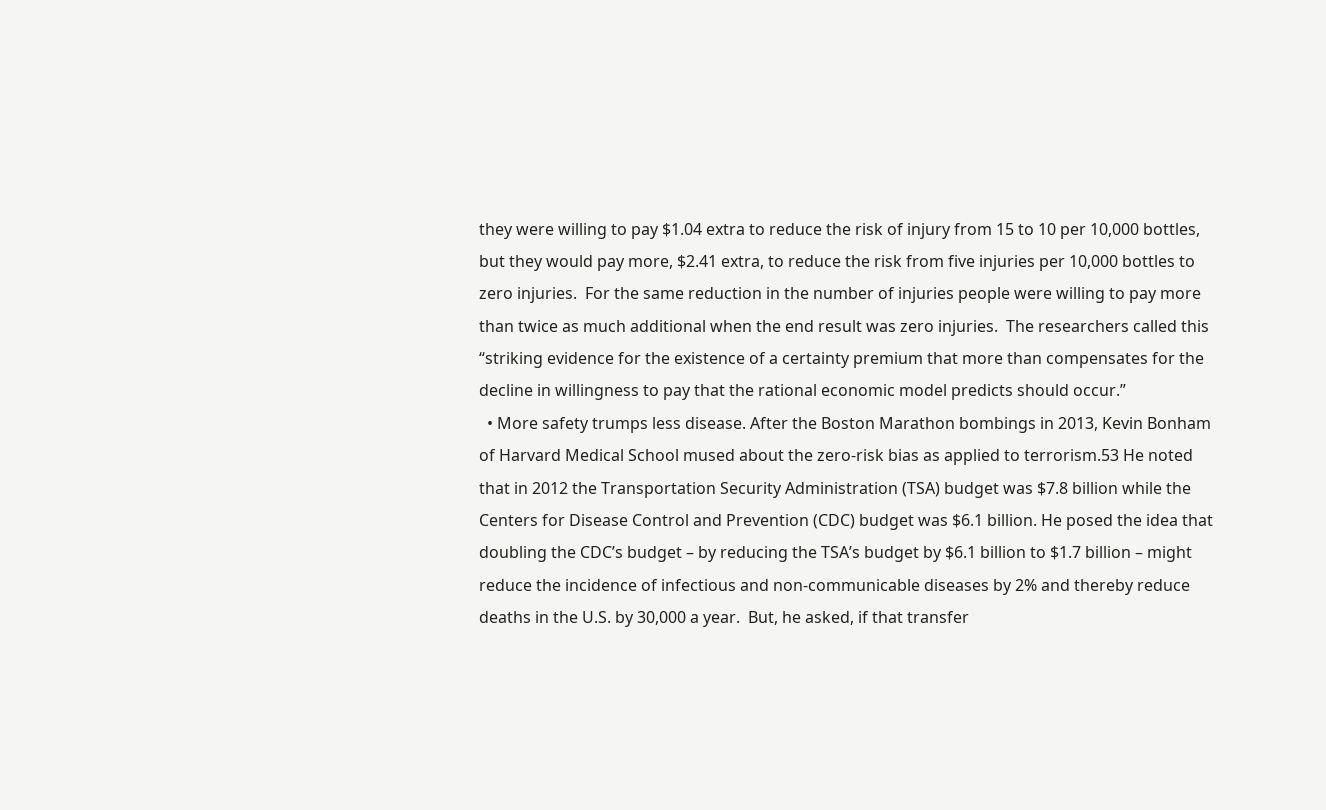they were willing to pay $1.04 extra to reduce the risk of injury from 15 to 10 per 10,000 bottles, but they would pay more, $2.41 extra, to reduce the risk from five injuries per 10,000 bottles to zero injuries.  For the same reduction in the number of injuries people were willing to pay more than twice as much additional when the end result was zero injuries.  The researchers called this “striking evidence for the existence of a certainty premium that more than compensates for the decline in willingness to pay that the rational economic model predicts should occur.”
  • More safety trumps less disease. After the Boston Marathon bombings in 2013, Kevin Bonham of Harvard Medical School mused about the zero-risk bias as applied to terrorism.53 He noted that in 2012 the Transportation Security Administration (TSA) budget was $7.8 billion while the Centers for Disease Control and Prevention (CDC) budget was $6.1 billion. He posed the idea that doubling the CDC’s budget – by reducing the TSA’s budget by $6.1 billion to $1.7 billion – might reduce the incidence of infectious and non-communicable diseases by 2% and thereby reduce deaths in the U.S. by 30,000 a year.  But, he asked, if that transfer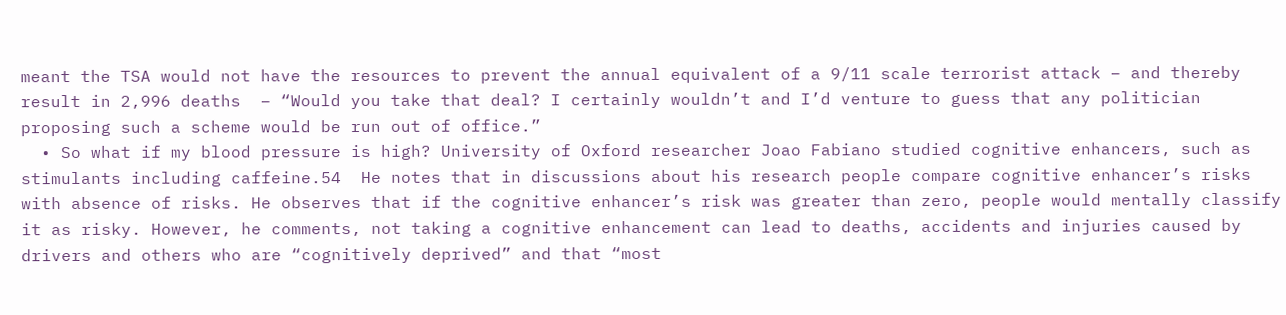meant the TSA would not have the resources to prevent the annual equivalent of a 9/11 scale terrorist attack – and thereby result in 2,996 deaths  – “Would you take that deal? I certainly wouldn’t and I’d venture to guess that any politician proposing such a scheme would be run out of office.”
  • So what if my blood pressure is high? University of Oxford researcher Joao Fabiano studied cognitive enhancers, such as stimulants including caffeine.54  He notes that in discussions about his research people compare cognitive enhancer’s risks with absence of risks. He observes that if the cognitive enhancer’s risk was greater than zero, people would mentally classify it as risky. However, he comments, not taking a cognitive enhancement can lead to deaths, accidents and injuries caused by drivers and others who are “cognitively deprived” and that “most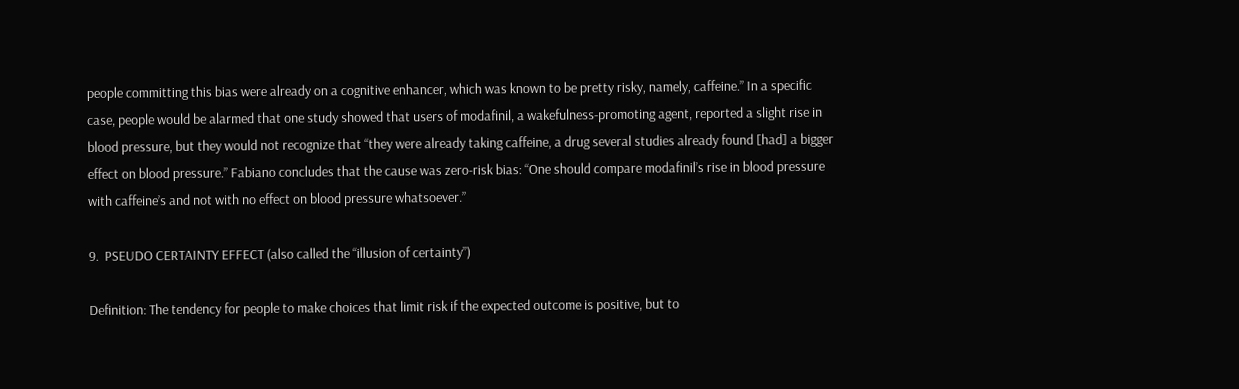people committing this bias were already on a cognitive enhancer, which was known to be pretty risky, namely, caffeine.” In a specific case, people would be alarmed that one study showed that users of modafinil, a wakefulness-promoting agent, reported a slight rise in blood pressure, but they would not recognize that “they were already taking caffeine, a drug several studies already found [had] a bigger effect on blood pressure.” Fabiano concludes that the cause was zero-risk bias: “One should compare modafinil’s rise in blood pressure with caffeine’s and not with no effect on blood pressure whatsoever.”

9.  PSEUDO CERTAINTY EFFECT (also called the “illusion of certainty”)

Definition: The tendency for people to make choices that limit risk if the expected outcome is positive, but to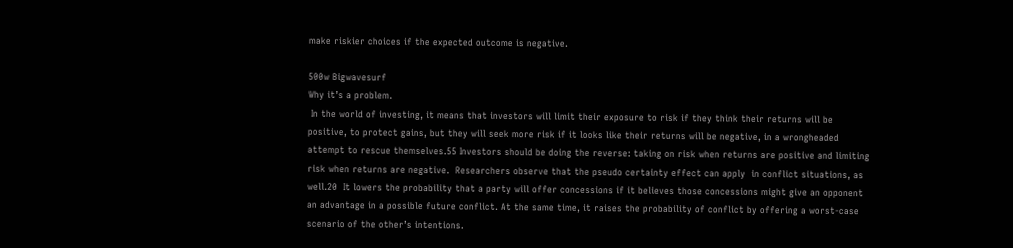make riskier choices if the expected outcome is negative.

500w Bigwavesurf
Why it’s a problem.
 In the world of investing, it means that investors will limit their exposure to risk if they think their returns will be positive, to protect gains, but they will seek more risk if it looks like their returns will be negative, in a wrongheaded attempt to rescue themselves.55 Investors should be doing the reverse: taking on risk when returns are positive and limiting risk when returns are negative.  Researchers observe that the pseudo certainty effect can apply  in conflict situations, as well.20  It lowers the probability that a party will offer concessions if it believes those concessions might give an opponent an advantage in a possible future conflict. At the same time, it raises the probability of conflict by offering a worst-case scenario of the other’s intentions.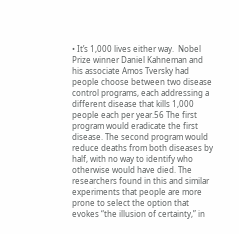• It’s 1,000 lives either way.  Nobel Prize winner Daniel Kahneman and his associate Amos Tversky had people choose between two disease control programs, each addressing a different disease that kills 1,000 people each per year.56 The first program would eradicate the first disease. The second program would reduce deaths from both diseases by half, with no way to identify who otherwise would have died. The researchers found in this and similar experiments that people are more prone to select the option that evokes “the illusion of certainty,” in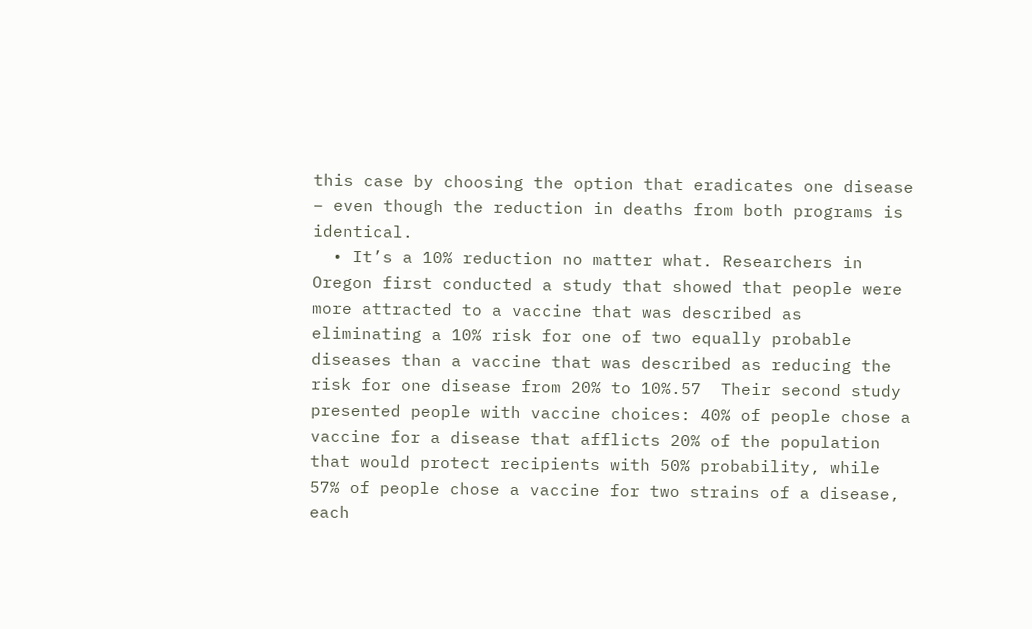this case by choosing the option that eradicates one disease – even though the reduction in deaths from both programs is identical.
  • It’s a 10% reduction no matter what. Researchers in Oregon first conducted a study that showed that people were more attracted to a vaccine that was described as eliminating a 10% risk for one of two equally probable diseases than a vaccine that was described as reducing the risk for one disease from 20% to 10%.57  Their second study presented people with vaccine choices: 40% of people chose a vaccine for a disease that afflicts 20% of the population that would protect recipients with 50% probability, while 57% of people chose a vaccine for two strains of a disease, each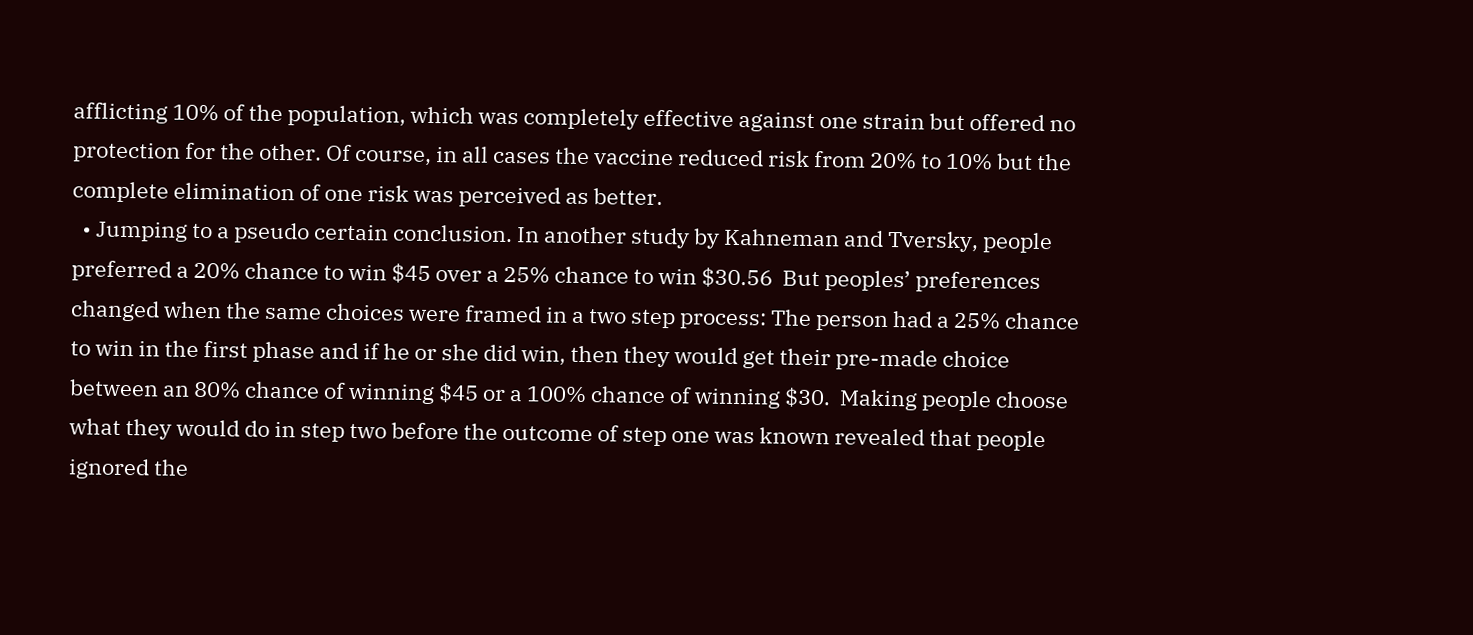afflicting 10% of the population, which was completely effective against one strain but offered no protection for the other. Of course, in all cases the vaccine reduced risk from 20% to 10% but the complete elimination of one risk was perceived as better.
  • Jumping to a pseudo certain conclusion. In another study by Kahneman and Tversky, people preferred a 20% chance to win $45 over a 25% chance to win $30.56  But peoples’ preferences changed when the same choices were framed in a two step process: The person had a 25% chance to win in the first phase and if he or she did win, then they would get their pre-made choice between an 80% chance of winning $45 or a 100% chance of winning $30.  Making people choose what they would do in step two before the outcome of step one was known revealed that people ignored the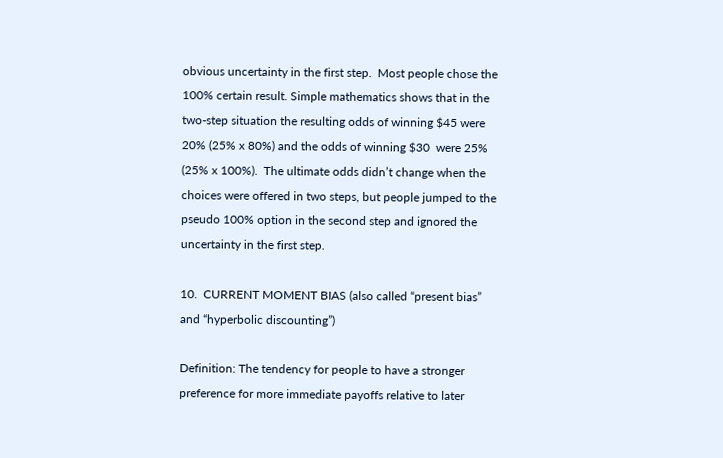obvious uncertainty in the first step.  Most people chose the 100% certain result. Simple mathematics shows that in the two-step situation the resulting odds of winning $45 were 20% (25% x 80%) and the odds of winning $30  were 25% (25% x 100%).  The ultimate odds didn’t change when the choices were offered in two steps, but people jumped to the pseudo 100% option in the second step and ignored the uncertainty in the first step.

10.  CURRENT MOMENT BIAS (also called “present bias” and “hyperbolic discounting”)

Definition: The tendency for people to have a stronger preference for more immediate payoffs relative to later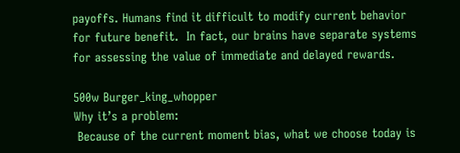payoffs. Humans find it difficult to modify current behavior for future benefit.  In fact, our brains have separate systems for assessing the value of immediate and delayed rewards.

500w Burger_king_whopper
Why it’s a problem:
 Because of the current moment bias, what we choose today is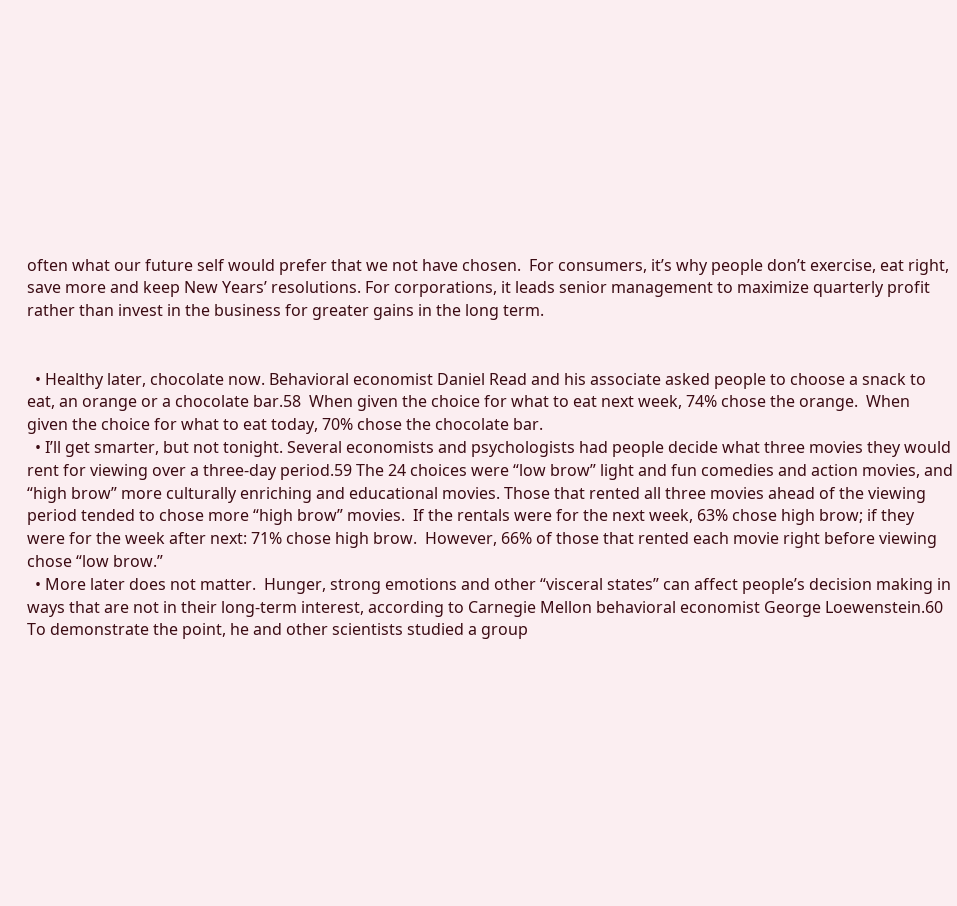often what our future self would prefer that we not have chosen.  For consumers, it’s why people don’t exercise, eat right, save more and keep New Years’ resolutions. For corporations, it leads senior management to maximize quarterly profit rather than invest in the business for greater gains in the long term.


  • Healthy later, chocolate now. Behavioral economist Daniel Read and his associate asked people to choose a snack to eat, an orange or a chocolate bar.58  When given the choice for what to eat next week, 74% chose the orange.  When given the choice for what to eat today, 70% chose the chocolate bar.
  • I’ll get smarter, but not tonight. Several economists and psychologists had people decide what three movies they would rent for viewing over a three-day period.59 The 24 choices were “low brow” light and fun comedies and action movies, and “high brow” more culturally enriching and educational movies. Those that rented all three movies ahead of the viewing period tended to chose more “high brow” movies.  If the rentals were for the next week, 63% chose high brow; if they were for the week after next: 71% chose high brow.  However, 66% of those that rented each movie right before viewing chose “low brow.”
  • More later does not matter.  Hunger, strong emotions and other “visceral states” can affect people’s decision making in ways that are not in their long-term interest, according to Carnegie Mellon behavioral economist George Loewenstein.60  To demonstrate the point, he and other scientists studied a group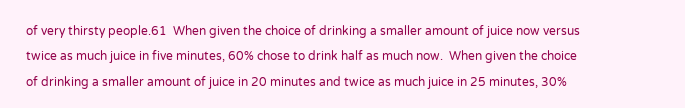of very thirsty people.61  When given the choice of drinking a smaller amount of juice now versus twice as much juice in five minutes, 60% chose to drink half as much now.  When given the choice of drinking a smaller amount of juice in 20 minutes and twice as much juice in 25 minutes, 30%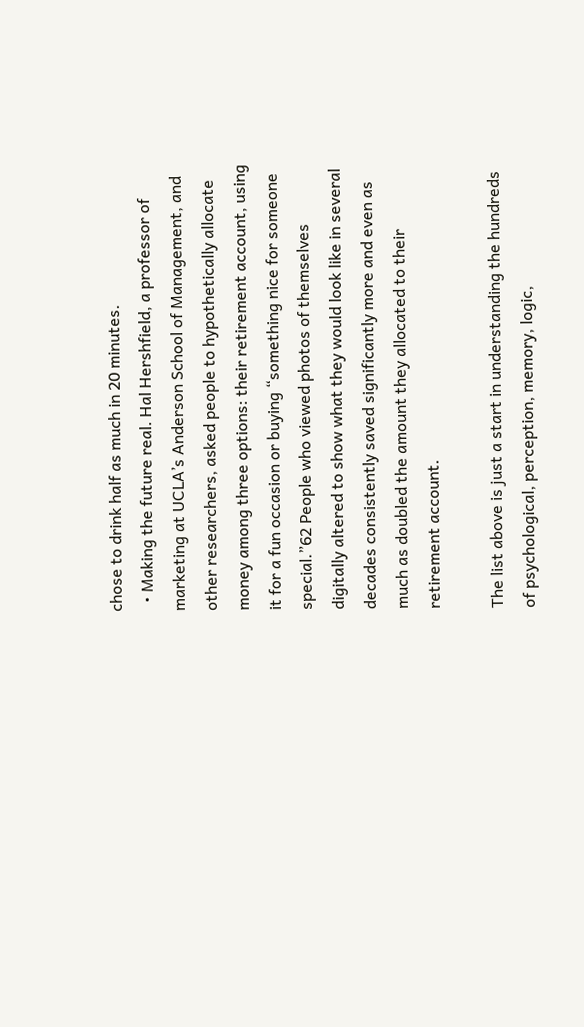chose to drink half as much in 20 minutes.
  • Making the future real. Hal Hershfield, a professor of marketing at UCLA’s Anderson School of Management, and other researchers, asked people to hypothetically allocate money among three options: their retirement account, using it for a fun occasion or buying “something nice for someone special.”62 People who viewed photos of themselves digitally altered to show what they would look like in several decades consistently saved significantly more and even as much as doubled the amount they allocated to their retirement account.

The list above is just a start in understanding the hundreds of psychological, perception, memory, logic,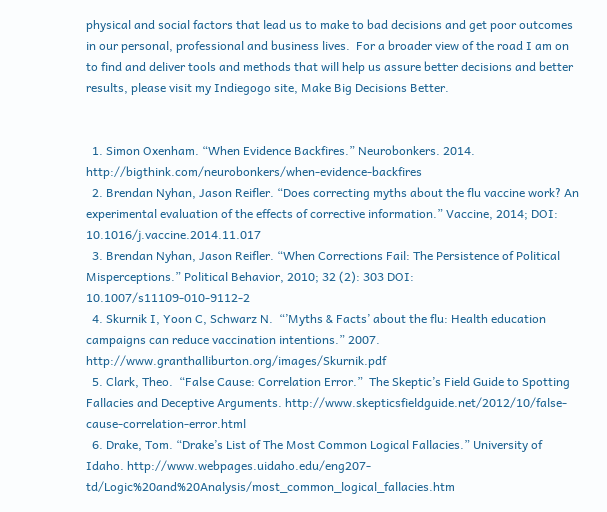physical and social factors that lead us to make to bad decisions and get poor outcomes in our personal, professional and business lives.  For a broader view of the road I am on to find and deliver tools and methods that will help us assure better decisions and better results, please visit my Indiegogo site, Make Big Decisions Better.


  1. Simon Oxenham. “When Evidence Backfires.” Neurobonkers. 2014.  http://bigthink.com/neurobonkers/when-evidence-backfires
  2. Brendan Nyhan, Jason Reifler. “Does correcting myths about the flu vaccine work? An experimental evaluation of the effects of corrective information.” Vaccine, 2014; DOI: 10.1016/j.vaccine.2014.11.017
  3. Brendan Nyhan, Jason Reifler. “When Corrections Fail: The Persistence of Political Misperceptions.” Political Behavior, 2010; 32 (2): 303 DOI: 10.1007/s11109-010-9112-2
  4. Skurnik I, Yoon C, Schwarz N.  “’Myths & Facts’ about the flu: Health education campaigns can reduce vaccination intentions.” 2007.  http://www.granthalliburton.org/images/Skurnik.pdf
  5. Clark, Theo.  “False Cause: Correlation Error.”  The Skeptic’s Field Guide to Spotting Fallacies and Deceptive Arguments. http://www.skepticsfieldguide.net/2012/10/false-cause-correlation-error.html
  6. Drake, Tom. “Drake’s List of The Most Common Logical Fallacies.” University of Idaho. http://www.webpages.uidaho.edu/eng207-td/Logic%20and%20Analysis/most_common_logical_fallacies.htm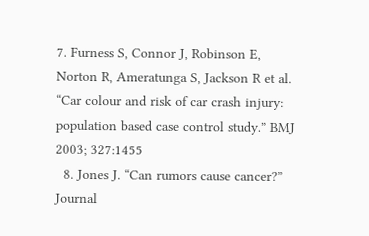7. Furness S, Connor J, Robinson E, Norton R, Ameratunga S, Jackson R et al. “Car colour and risk of car crash injury: population based case control study.” BMJ 2003; 327:1455
  8. Jones J. “Can rumors cause cancer?” Journal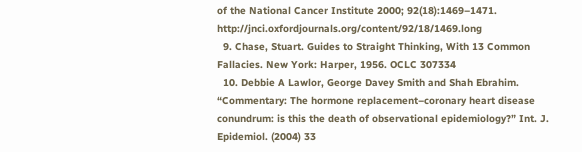of the National Cancer Institute 2000; 92(18):1469–1471. http://jnci.oxfordjournals.org/content/92/18/1469.long
  9. Chase, Stuart. Guides to Straight Thinking, With 13 Common Fallacies. New York: Harper, 1956. OCLC 307334
  10. Debbie A Lawlor, George Davey Smith and Shah Ebrahim. “Commentary: The hormone replacement–coronary heart disease conundrum: is this the death of observational epidemiology?” Int. J. Epidemiol. (2004) 33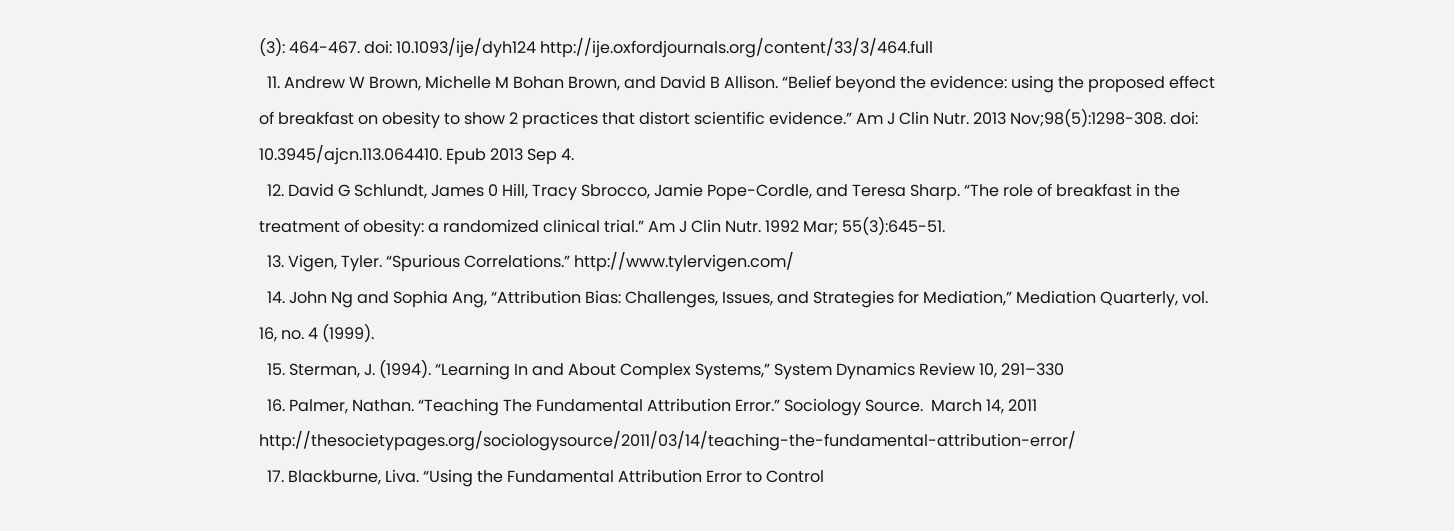(3): 464-467. doi: 10.1093/ije/dyh124 http://ije.oxfordjournals.org/content/33/3/464.full
  11. Andrew W Brown, Michelle M Bohan Brown, and David B Allison. “Belief beyond the evidence: using the proposed effect of breakfast on obesity to show 2 practices that distort scientific evidence.” Am J Clin Nutr. 2013 Nov;98(5):1298-308. doi: 10.3945/ajcn.113.064410. Epub 2013 Sep 4.
  12. David G Schlundt, James 0 Hill, Tracy Sbrocco, Jamie Pope-Cordle, and Teresa Sharp. “The role of breakfast in the treatment of obesity: a randomized clinical trial.” Am J Clin Nutr. 1992 Mar; 55(3):645-51.
  13. Vigen, Tyler. “Spurious Correlations.” http://www.tylervigen.com/
  14. John Ng and Sophia Ang, “Attribution Bias: Challenges, Issues, and Strategies for Mediation,” Mediation Quarterly, vol. 16, no. 4 (1999).
  15. Sterman, J. (1994). “Learning In and About Complex Systems,” System Dynamics Review 10, 291–330
  16. Palmer, Nathan. “Teaching The Fundamental Attribution Error.” Sociology Source.  March 14, 2011 http://thesocietypages.org/sociologysource/2011/03/14/teaching-the-fundamental-attribution-error/
  17. Blackburne, Liva. “Using the Fundamental Attribution Error to Control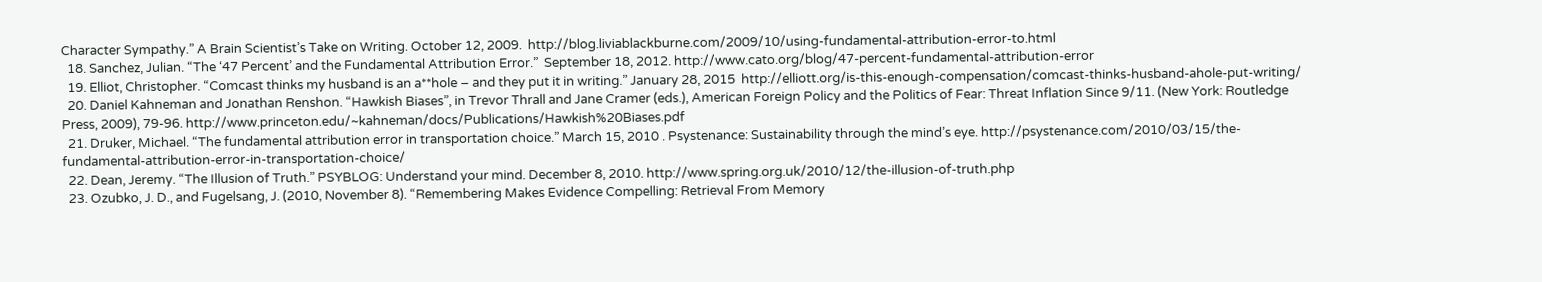Character Sympathy.” A Brain Scientist’s Take on Writing. October 12, 2009.  http://blog.liviablackburne.com/2009/10/using-fundamental-attribution-error-to.html
  18. Sanchez, Julian. “The ‘47 Percent’ and the Fundamental Attribution Error.”  September 18, 2012. http://www.cato.org/blog/47-percent-fundamental-attribution-error
  19. Elliot, Christopher. “Comcast thinks my husband is an a**hole – and they put it in writing.” January 28, 2015  http://elliott.org/is-this-enough-compensation/comcast-thinks-husband-ahole-put-writing/
  20. Daniel Kahneman and Jonathan Renshon. “Hawkish Biases”, in Trevor Thrall and Jane Cramer (eds.), American Foreign Policy and the Politics of Fear: Threat Inflation Since 9/11. (New York: Routledge Press, 2009), 79-96. http://www.princeton.edu/~kahneman/docs/Publications/Hawkish%20Biases.pdf
  21. Druker, Michael. “The fundamental attribution error in transportation choice.” March 15, 2010 . Psystenance: Sustainability through the mind’s eye. http://psystenance.com/2010/03/15/the-fundamental-attribution-error-in-transportation-choice/
  22. Dean, Jeremy. “The Illusion of Truth.” PSYBLOG: Understand your mind. December 8, 2010. http://www.spring.org.uk/2010/12/the-illusion-of-truth.php
  23. Ozubko, J. D., and Fugelsang, J. (2010, November 8). “Remembering Makes Evidence Compelling: Retrieval From Memory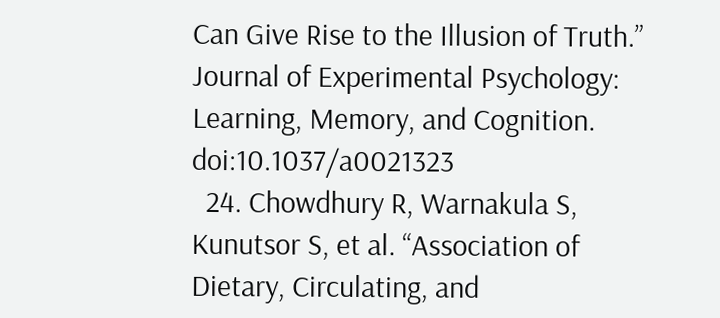Can Give Rise to the Illusion of Truth.” Journal of Experimental Psychology: Learning, Memory, and Cognition. doi:10.1037/a0021323
  24. Chowdhury R, Warnakula S, Kunutsor S, et al. “Association of Dietary, Circulating, and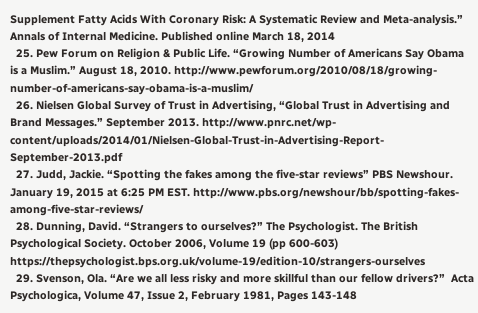Supplement Fatty Acids With Coronary Risk: A Systematic Review and Meta-analysis.” Annals of Internal Medicine. Published online March 18, 2014
  25. Pew Forum on Religion & Public Life. “Growing Number of Americans Say Obama is a Muslim.” August 18, 2010. http://www.pewforum.org/2010/08/18/growing-number-of-americans-say-obama-is-a-muslim/
  26. Nielsen Global Survey of Trust in Advertising, “Global Trust in Advertising and Brand Messages.” September 2013. http://www.pnrc.net/wp-content/uploads/2014/01/Nielsen-Global-Trust-in-Advertising-Report-September-2013.pdf
  27. Judd, Jackie. “Spotting the fakes among the five-star reviews” PBS Newshour. January 19, 2015 at 6:25 PM EST. http://www.pbs.org/newshour/bb/spotting-fakes-among-five-star-reviews/
  28. Dunning, David. “Strangers to ourselves?” The Psychologist. The British Psychological Society. October 2006, Volume 19 (pp 600-603) https://thepsychologist.bps.org.uk/volume-19/edition-10/strangers-ourselves
  29. Svenson, Ola. “Are we all less risky and more skillful than our fellow drivers?”  Acta Psychologica, Volume 47, Issue 2, February 1981, Pages 143-148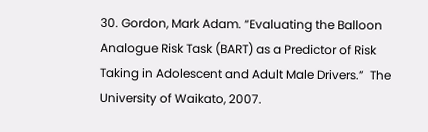30. Gordon, Mark Adam. “Evaluating the Balloon Analogue Risk Task (BART) as a Predictor of Risk Taking in Adolescent and Adult Male Drivers.”  The University of Waikato, 2007.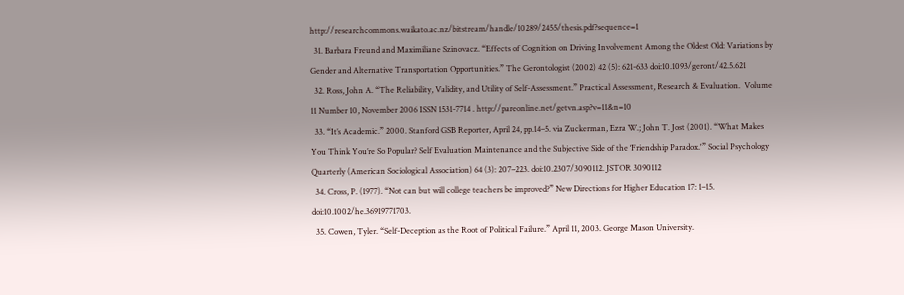http://researchcommons.waikato.ac.nz/bitstream/handle/10289/2455/thesis.pdf?sequence=1
  31. Barbara Freund and Maximiliane Szinovacz. “Effects of Cognition on Driving Involvement Among the Oldest Old: Variations by Gender and Alternative Transportation Opportunities.” The Gerontologist (2002) 42 (5): 621-633 doi:10.1093/geront/42.5.621
  32. Ross, John A. “The Reliability, Validity, and Utility of Self-Assessment.” Practical Assessment, Research & Evaluation.  Volume 11 Number 10, November 2006 ISSN 1531-7714 . http://pareonline.net/getvn.asp?v=11&n=10
  33. “It’s Academic.” 2000. Stanford GSB Reporter, April 24, pp.14–5. via Zuckerman, Ezra W.; John T. Jost (2001). “What Makes You Think You’re So Popular? Self Evaluation Maintenance and the Subjective Side of the ‘Friendship Paradox.'” Social Psychology Quarterly (American Sociological Association) 64 (3): 207–223. doi:10.2307/3090112. JSTOR 3090112
  34. Cross, P. (1977). “Not can but will college teachers be improved?” New Directions for Higher Education 17: 1–15. doi:10.1002/he.36919771703.
  35. Cowen, Tyler. “Self-Deception as the Root of Political Failure.” April 11, 2003. George Mason University.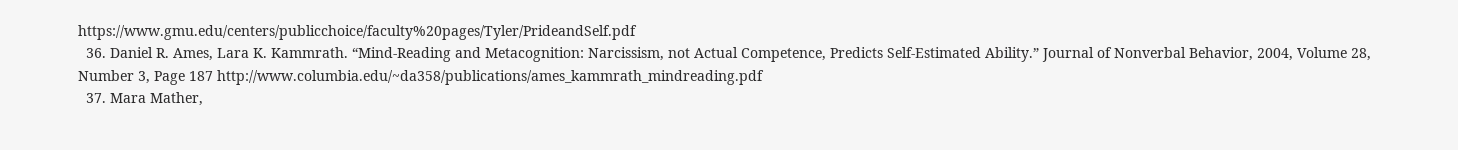https://www.gmu.edu/centers/publicchoice/faculty%20pages/Tyler/PrideandSelf.pdf
  36. Daniel R. Ames, Lara K. Kammrath. “Mind-Reading and Metacognition: Narcissism, not Actual Competence, Predicts Self-Estimated Ability.” Journal of Nonverbal Behavior, 2004, Volume 28, Number 3, Page 187 http://www.columbia.edu/~da358/publications/ames_kammrath_mindreading.pdf
  37. Mara Mather,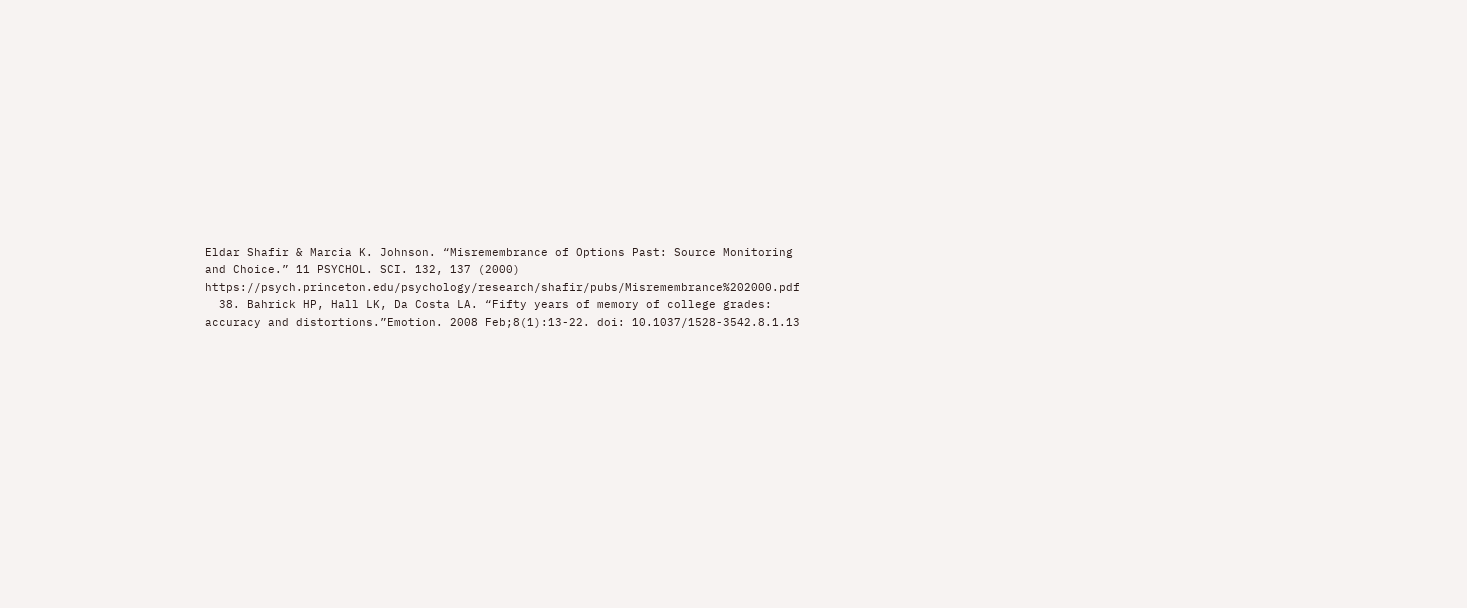Eldar Shafir & Marcia K. Johnson. “Misremembrance of Options Past: Source Monitoring and Choice.” 11 PSYCHOL. SCI. 132, 137 (2000) https://psych.princeton.edu/psychology/research/shafir/pubs/Misremembrance%202000.pdf
  38. Bahrick HP, Hall LK, Da Costa LA. “Fifty years of memory of college grades: accuracy and distortions.”Emotion. 2008 Feb;8(1):13-22. doi: 10.1037/1528-3542.8.1.13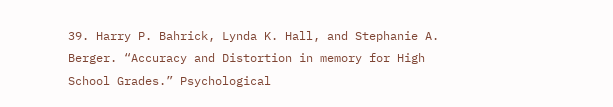39. Harry P. Bahrick, Lynda K. Hall, and Stephanie A. Berger. “Accuracy and Distortion in memory for High School Grades.” Psychological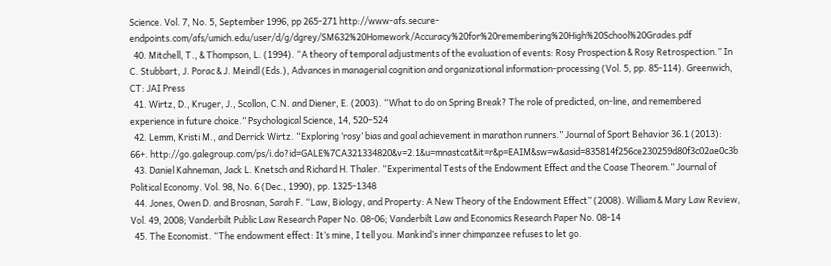Science. Vol. 7, No. 5, September 1996, pp 265-271 http://www-afs.secure-endpoints.com/afs/umich.edu/user/d/g/dgrey/SM632%20Homework/Accuracy%20for%20remembering%20High%20School%20Grades.pdf
  40. Mitchell, T., & Thompson, L. (1994). “A theory of temporal adjustments of the evaluation of events: Rosy Prospection & Rosy Retrospection.” In C. Stubbart, J. Porac & J. Meindl (Eds.), Advances in managerial cognition and organizational information-processing (Vol. 5, pp. 85-114). Greenwich, CT: JAI Press
  41. Wirtz, D., Kruger, J., Scollon, C.N. and Diener, E. (2003). “What to do on Spring Break? The role of predicted, on-line, and remembered experience in future choice.” Psychological Science, 14, 520–524
  42. Lemm, Kristi M., and Derrick Wirtz. “Exploring ‘rosy’ bias and goal achievement in marathon runners.” Journal of Sport Behavior 36.1 (2013): 66+. http://go.galegroup.com/ps/i.do?id=GALE%7CA321334820&v=2.1&u=mnastcat&it=r&p=EAIM&sw=w&asid=835814f256ce230259d80f3c02ae0c3b
  43. Daniel Kahneman, Jack L. Knetsch and Richard H. Thaler. “Experimental Tests of the Endowment Effect and the Coase Theorem.” Journal of Political Economy. Vol. 98, No. 6 (Dec., 1990), pp. 1325-1348
  44. Jones, Owen D. and Brosnan, Sarah F. “Law, Biology, and Property: A New Theory of the Endowment Effect” (2008). William & Mary Law Review, Vol. 49, 2008; Vanderbilt Public Law Research Paper No. 08-06; Vanderbilt Law and Economics Research Paper No. 08-14
  45. The Economist. “The endowment effect: It’s mine, I tell you. Mankind’s inner chimpanzee refuses to let go.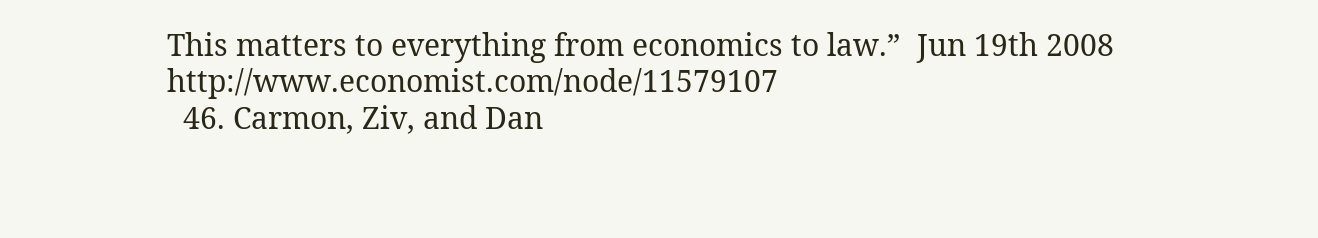This matters to everything from economics to law.”  Jun 19th 2008 http://www.economist.com/node/11579107
  46. Carmon, Ziv, and Dan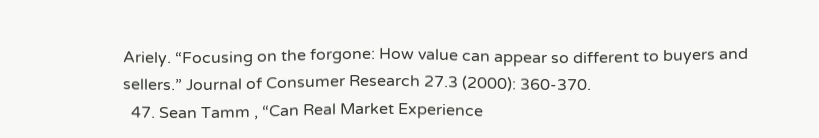Ariely. “Focusing on the forgone: How value can appear so different to buyers and sellers.” Journal of Consumer Research 27.3 (2000): 360-370.
  47. Sean Tamm , “Can Real Market Experience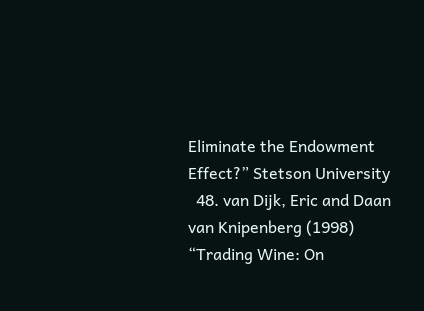Eliminate the Endowment Effect?” Stetson University
  48. van Dijk, Eric and Daan van Knipenberg (1998) “Trading Wine: On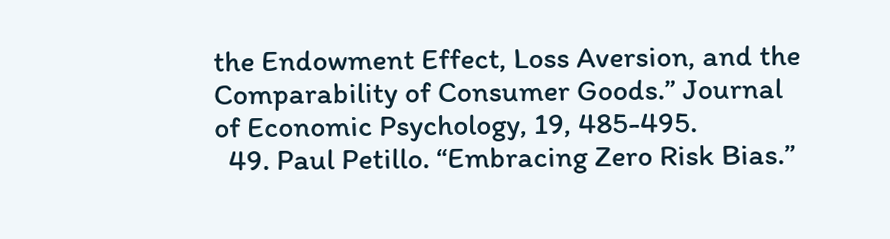the Endowment Effect, Loss Aversion, and the Comparability of Consumer Goods.” Journal of Economic Psychology, 19, 485-495.
  49. Paul Petillo. “Embracing Zero Risk Bias.”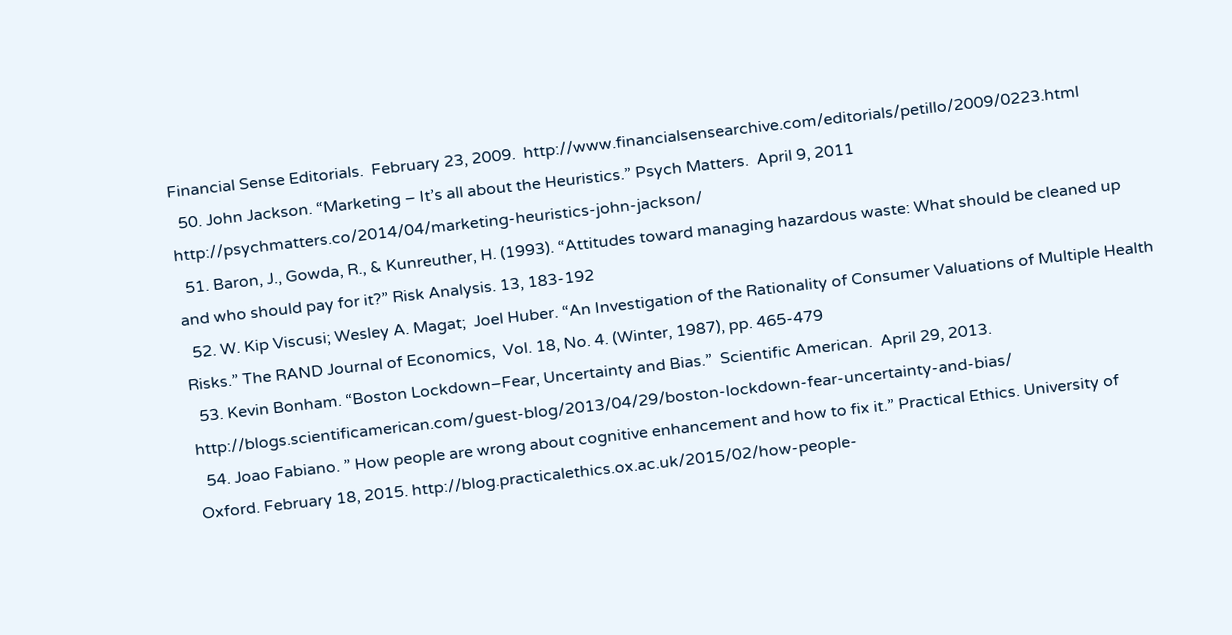Financial Sense Editorials.  February 23, 2009.  http://www.financialsensearchive.com/editorials/petillo/2009/0223.html
  50. John Jackson. “Marketing – It’s all about the Heuristics.” Psych Matters.  April 9, 2011 http://psychmatters.co/2014/04/marketing-heuristics-john-jackson/
  51. Baron, J., Gowda, R., & Kunreuther, H. (1993). “Attitudes toward managing hazardous waste: What should be cleaned up and who should pay for it?” Risk Analysis. 13, 183-192
  52. W. Kip Viscusi; Wesley A. Magat;  Joel Huber. “An Investigation of the Rationality of Consumer Valuations of Multiple Health  Risks.” The RAND Journal of Economics,  Vol. 18, No. 4. (Winter, 1987), pp. 465-479
  53. Kevin Bonham. “Boston Lockdown–Fear, Uncertainty and Bias.”  Scientific American.  April 29, 2013. http://blogs.scientificamerican.com/guest-blog/2013/04/29/boston-lockdown-fear-uncertainty-and-bias/
  54. Joao Fabiano. ” How people are wrong about cognitive enhancement and how to fix it.” Practical Ethics. University of Oxford. February 18, 2015. http://blog.practicalethics.ox.ac.uk/2015/02/how-people-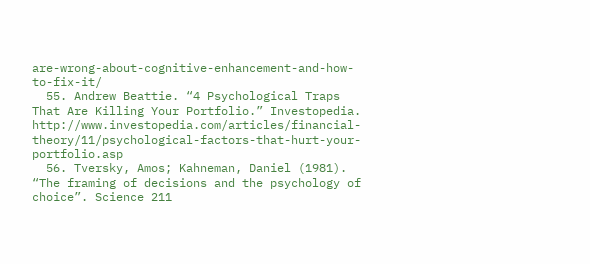are-wrong-about-cognitive-enhancement-and-how-to-fix-it/
  55. Andrew Beattie. “4 Psychological Traps That Are Killing Your Portfolio.” Investopedia. http://www.investopedia.com/articles/financial-theory/11/psychological-factors-that-hurt-your-portfolio.asp
  56. Tversky, Amos; Kahneman, Daniel (1981). “The framing of decisions and the psychology of choice”. Science 211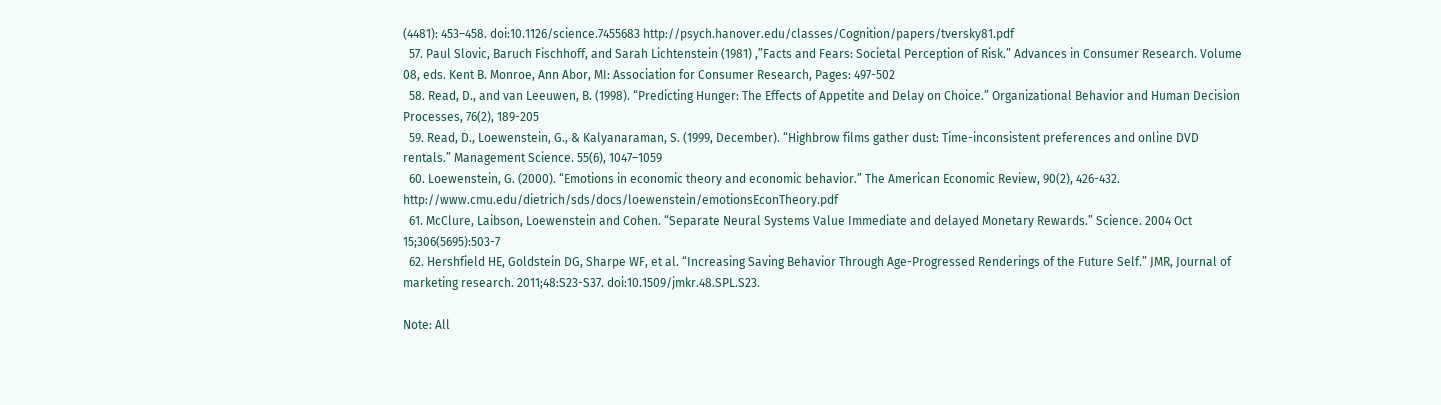(4481): 453–458. doi:10.1126/science.7455683 http://psych.hanover.edu/classes/Cognition/papers/tversky81.pdf
  57. Paul Slovic, Baruch Fischhoff, and Sarah Lichtenstein (1981) ,”Facts and Fears: Societal Perception of Risk.” Advances in Consumer Research. Volume 08, eds. Kent B. Monroe, Ann Abor, MI: Association for Consumer Research, Pages: 497-502
  58. Read, D., and van Leeuwen, B. (1998). “Predicting Hunger: The Effects of Appetite and Delay on Choice.” Organizational Behavior and Human Decision Processes, 76(2), 189-205
  59. Read, D., Loewenstein, G., & Kalyanaraman, S. (1999, December). “Highbrow films gather dust: Time-inconsistent preferences and online DVD rentals.” Management Science. 55(6), 1047–1059
  60. Loewenstein, G. (2000). “Emotions in economic theory and economic behavior.” The American Economic Review, 90(2), 426-432.  http://www.cmu.edu/dietrich/sds/docs/loewenstein/emotionsEconTheory.pdf
  61. McClure, Laibson, Loewenstein and Cohen. “Separate Neural Systems Value Immediate and delayed Monetary Rewards.” Science. 2004 Oct 15;306(5695):503-7
  62. Hershfield HE, Goldstein DG, Sharpe WF, et al. “Increasing Saving Behavior Through Age-Progressed Renderings of the Future Self.” JMR, Journal of marketing research. 2011;48:S23-S37. doi:10.1509/jmkr.48.SPL.S23.

Note: All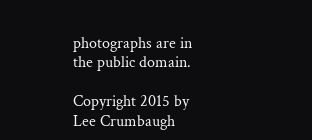photographs are in the public domain.

Copyright 2015 by Lee Crumbaugh